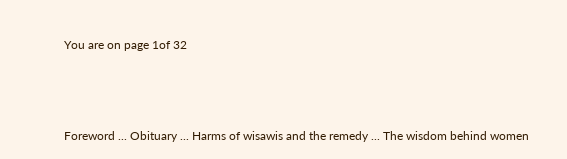You are on page 1of 32



Foreword ... Obituary ... Harms of wisawis and the remedy ... The wisdom behind women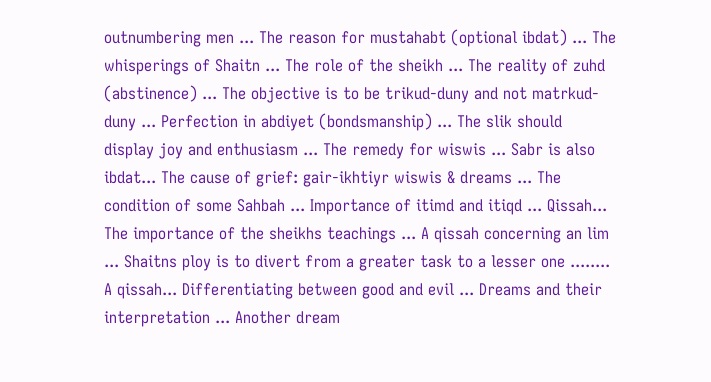outnumbering men ... The reason for mustahabt (optional ibdat) ... The whisperings of Shaitn ... The role of the sheikh ... The reality of zuhd (abstinence) ... The objective is to be trikud-duny and not matrkud-duny ... Perfection in abdiyet (bondsmanship) ... The slik should display joy and enthusiasm ... The remedy for wiswis ... Sabr is also ibdat... The cause of grief: gair-ikhtiyr wiswis & dreams ... The condition of some Sahbah ... Importance of itimd and itiqd ... Qissah... The importance of the sheikhs teachings ... A qissah concerning an lim ... Shaitns ploy is to divert from a greater task to a lesser one ........ A qissah... Differentiating between good and evil ... Dreams and their interpretation ... Another dream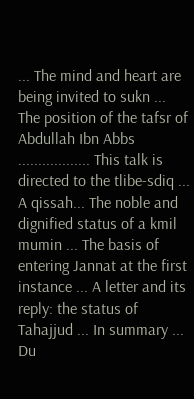... The mind and heart are being invited to sukn ... The position of the tafsr of Abdullah Ibn Abbs .................. This talk is directed to the tlibe-sdiq ... A qissah... The noble and dignified status of a kmil mumin ... The basis of entering Jannat at the first instance ... A letter and its reply: the status of Tahajjud ... In summary ... Du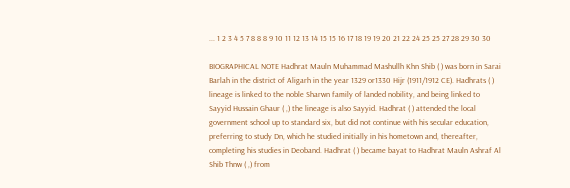... 1 2 3 4 5 7 8 8 8 9 10 11 12 13 14 15 15 16 17 18 19 19 20 21 22 24 25 25 27 28 29 30 30

BIOGRAPHICAL NOTE Hadhrat Mauln Muhammad Mashullh Khn Shib ( ) was born in Sarai Barlah in the district of Aligarh in the year 1329 or1330 Hijr (1911/1912 CE). Hadhrats ( ) lineage is linked to the noble Sharwn family of landed nobility, and being linked to Sayyid Hussain Ghaur ( ,) the lineage is also Sayyid. Hadhrat ( ) attended the local government school up to standard six, but did not continue with his secular education, preferring to study Dn, which he studied initially in his hometown and, thereafter, completing his studies in Deoband. Hadhrat ( ) became bayat to Hadhrat Mauln Ashraf Al Shib Thnw ( ,) from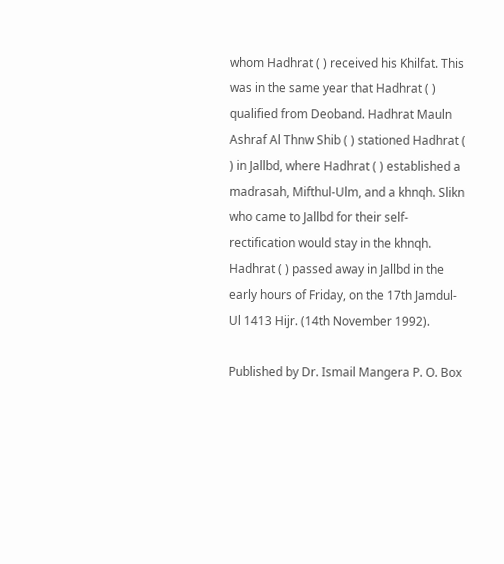whom Hadhrat ( ) received his Khilfat. This was in the same year that Hadhrat ( ) qualified from Deoband. Hadhrat Mauln Ashraf Al Thnw Shib ( ) stationed Hadhrat ( ) in Jallbd, where Hadhrat ( ) established a madrasah, Mifthul-Ulm, and a khnqh. Slikn who came to Jallbd for their self-rectification would stay in the khnqh. Hadhrat ( ) passed away in Jallbd in the early hours of Friday, on the 17th Jamdul-Ul 1413 Hijr. (14th November 1992).

Published by Dr. Ismail Mangera P. O. Box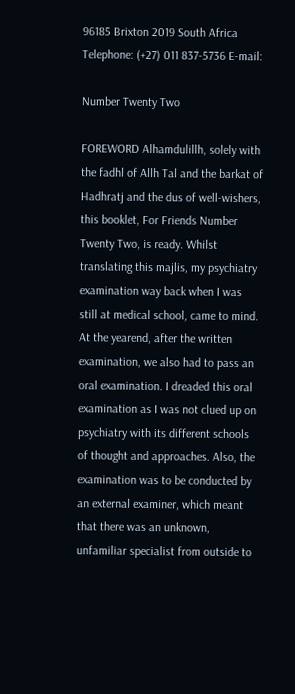96185 Brixton 2019 South Africa Telephone: (+27) 011 837-5736 E-mail:

Number Twenty Two

FOREWORD Alhamdulillh, solely with the fadhl of Allh Tal and the barkat of Hadhratj and the dus of well-wishers, this booklet, For Friends Number Twenty Two, is ready. Whilst translating this majlis, my psychiatry examination way back when I was still at medical school, came to mind. At the yearend, after the written examination, we also had to pass an oral examination. I dreaded this oral examination as I was not clued up on psychiatry with its different schools of thought and approaches. Also, the examination was to be conducted by an external examiner, which meant that there was an unknown, unfamiliar specialist from outside to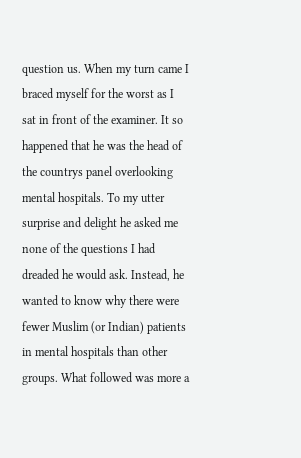question us. When my turn came I braced myself for the worst as I sat in front of the examiner. It so happened that he was the head of the countrys panel overlooking mental hospitals. To my utter surprise and delight he asked me none of the questions I had dreaded he would ask. Instead, he wanted to know why there were fewer Muslim (or Indian) patients in mental hospitals than other groups. What followed was more a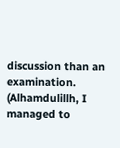discussion than an examination. (Alhamdulillh, I managed to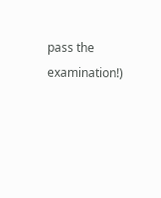pass the examination!)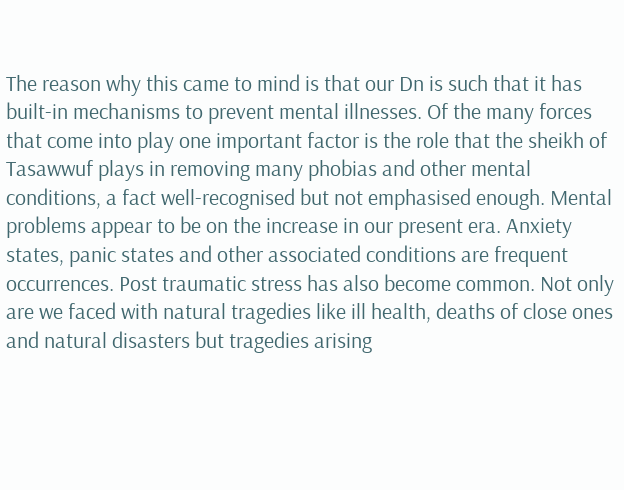The reason why this came to mind is that our Dn is such that it has built-in mechanisms to prevent mental illnesses. Of the many forces that come into play one important factor is the role that the sheikh of Tasawwuf plays in removing many phobias and other mental conditions, a fact well-recognised but not emphasised enough. Mental problems appear to be on the increase in our present era. Anxiety states, panic states and other associated conditions are frequent occurrences. Post traumatic stress has also become common. Not only are we faced with natural tragedies like ill health, deaths of close ones and natural disasters but tragedies arising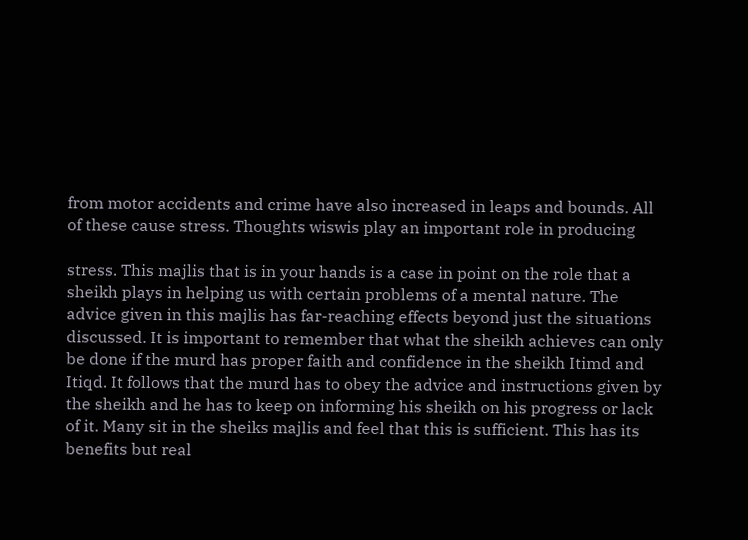from motor accidents and crime have also increased in leaps and bounds. All of these cause stress. Thoughts wiswis play an important role in producing

stress. This majlis that is in your hands is a case in point on the role that a sheikh plays in helping us with certain problems of a mental nature. The advice given in this majlis has far-reaching effects beyond just the situations discussed. It is important to remember that what the sheikh achieves can only be done if the murd has proper faith and confidence in the sheikh Itimd and Itiqd. It follows that the murd has to obey the advice and instructions given by the sheikh and he has to keep on informing his sheikh on his progress or lack of it. Many sit in the sheiks majlis and feel that this is sufficient. This has its benefits but real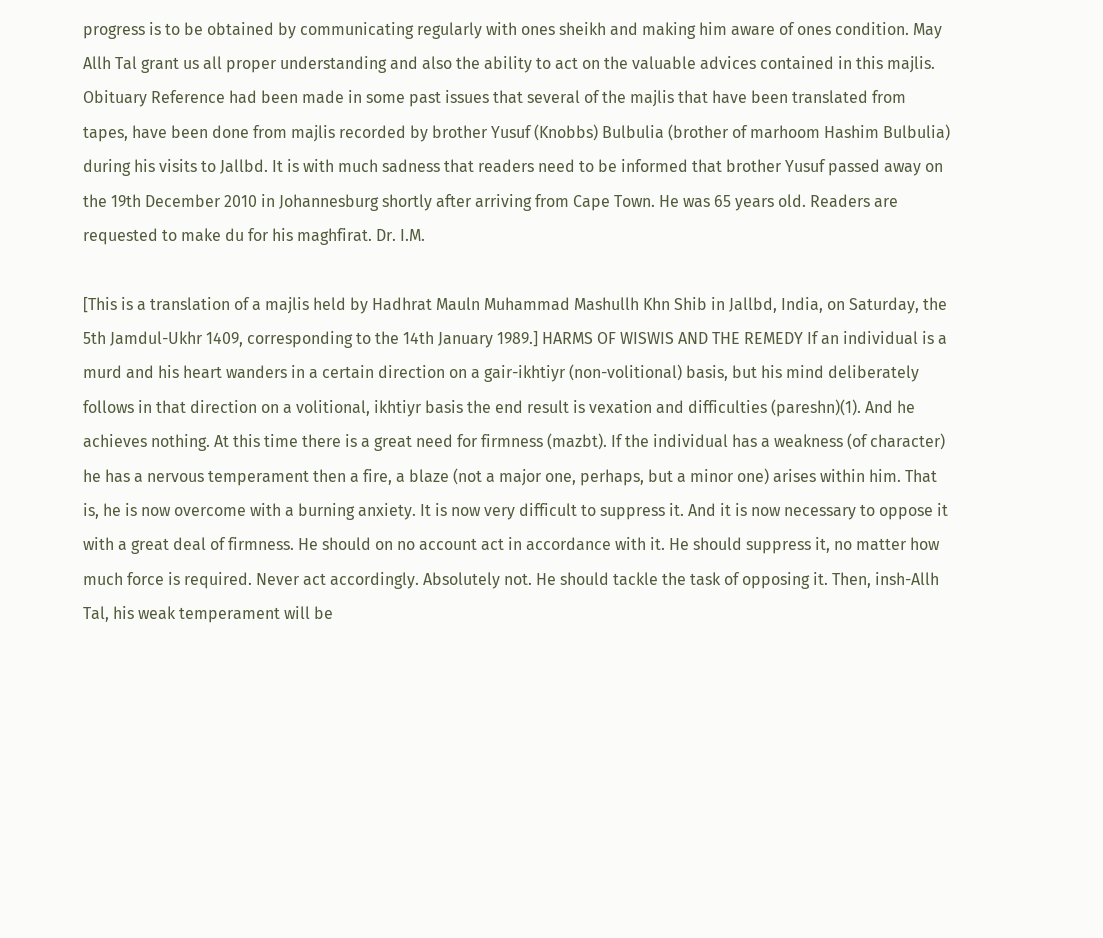progress is to be obtained by communicating regularly with ones sheikh and making him aware of ones condition. May Allh Tal grant us all proper understanding and also the ability to act on the valuable advices contained in this majlis. Obituary Reference had been made in some past issues that several of the majlis that have been translated from tapes, have been done from majlis recorded by brother Yusuf (Knobbs) Bulbulia (brother of marhoom Hashim Bulbulia) during his visits to Jallbd. It is with much sadness that readers need to be informed that brother Yusuf passed away on the 19th December 2010 in Johannesburg shortly after arriving from Cape Town. He was 65 years old. Readers are requested to make du for his maghfirat. Dr. I.M.

[This is a translation of a majlis held by Hadhrat Mauln Muhammad Mashullh Khn Shib in Jallbd, India, on Saturday, the 5th Jamdul-Ukhr 1409, corresponding to the 14th January 1989.] HARMS OF WISWIS AND THE REMEDY If an individual is a murd and his heart wanders in a certain direction on a gair-ikhtiyr (non-volitional) basis, but his mind deliberately follows in that direction on a volitional, ikhtiyr basis the end result is vexation and difficulties (pareshn)(1). And he achieves nothing. At this time there is a great need for firmness (mazbt). If the individual has a weakness (of character) he has a nervous temperament then a fire, a blaze (not a major one, perhaps, but a minor one) arises within him. That is, he is now overcome with a burning anxiety. It is now very difficult to suppress it. And it is now necessary to oppose it with a great deal of firmness. He should on no account act in accordance with it. He should suppress it, no matter how much force is required. Never act accordingly. Absolutely not. He should tackle the task of opposing it. Then, insh-Allh Tal, his weak temperament will be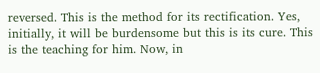reversed. This is the method for its rectification. Yes, initially, it will be burdensome but this is its cure. This is the teaching for him. Now, in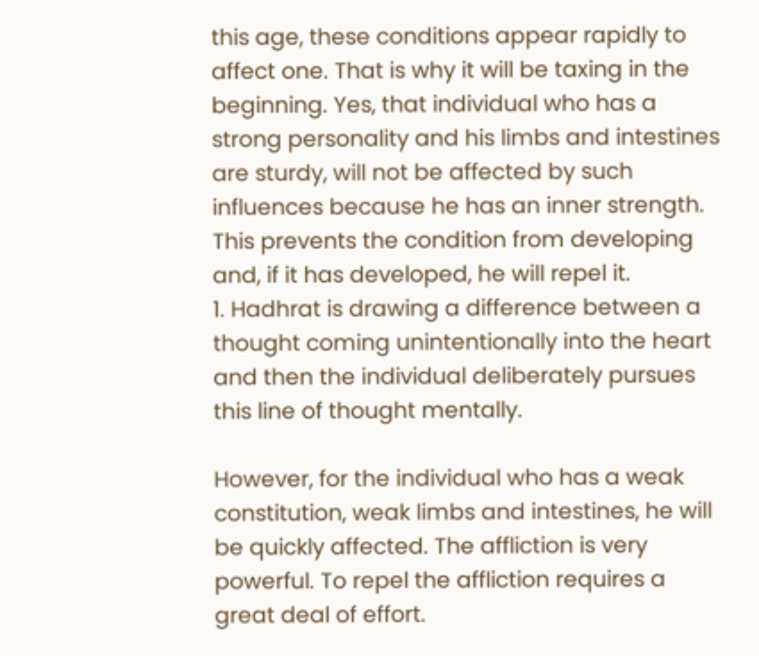this age, these conditions appear rapidly to affect one. That is why it will be taxing in the beginning. Yes, that individual who has a strong personality and his limbs and intestines are sturdy, will not be affected by such influences because he has an inner strength. This prevents the condition from developing and, if it has developed, he will repel it.
1. Hadhrat is drawing a difference between a thought coming unintentionally into the heart and then the individual deliberately pursues this line of thought mentally.

However, for the individual who has a weak constitution, weak limbs and intestines, he will be quickly affected. The affliction is very powerful. To repel the affliction requires a great deal of effort.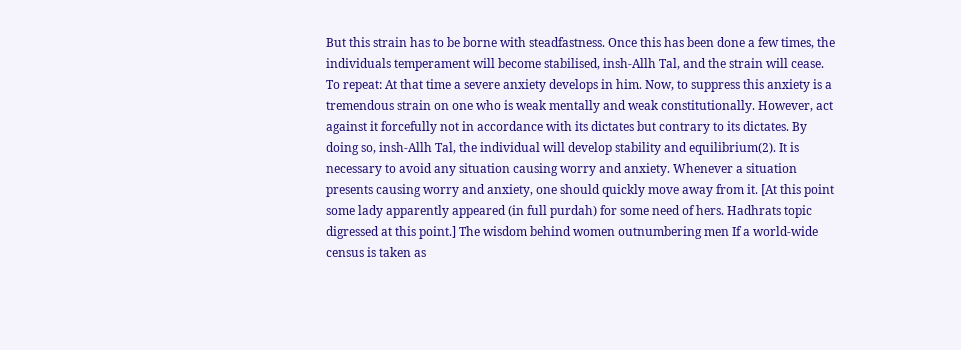But this strain has to be borne with steadfastness. Once this has been done a few times, the individuals temperament will become stabilised, insh-Allh Tal, and the strain will cease. To repeat: At that time a severe anxiety develops in him. Now, to suppress this anxiety is a tremendous strain on one who is weak mentally and weak constitutionally. However, act against it forcefully not in accordance with its dictates but contrary to its dictates. By doing so, insh-Allh Tal, the individual will develop stability and equilibrium(2). It is necessary to avoid any situation causing worry and anxiety. Whenever a situation presents causing worry and anxiety, one should quickly move away from it. [At this point some lady apparently appeared (in full purdah) for some need of hers. Hadhrats topic digressed at this point.] The wisdom behind women outnumbering men If a world-wide census is taken as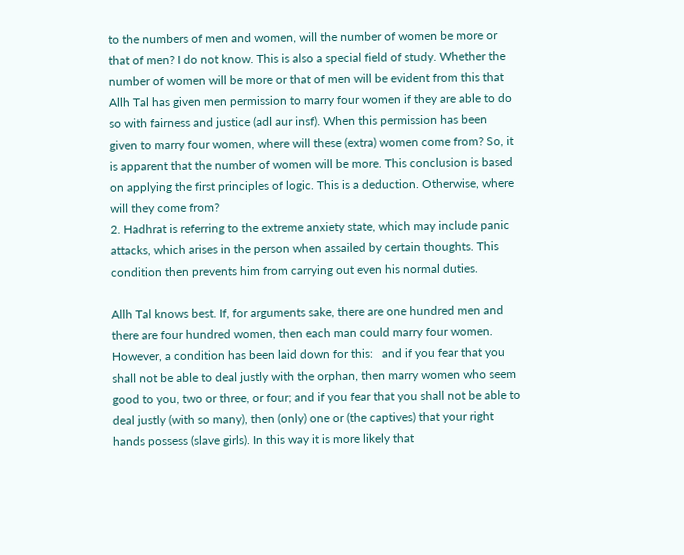to the numbers of men and women, will the number of women be more or that of men? I do not know. This is also a special field of study. Whether the number of women will be more or that of men will be evident from this that Allh Tal has given men permission to marry four women if they are able to do so with fairness and justice (adl aur insf). When this permission has been given to marry four women, where will these (extra) women come from? So, it is apparent that the number of women will be more. This conclusion is based on applying the first principles of logic. This is a deduction. Otherwise, where will they come from?
2. Hadhrat is referring to the extreme anxiety state, which may include panic attacks, which arises in the person when assailed by certain thoughts. This condition then prevents him from carrying out even his normal duties.

Allh Tal knows best. If, for arguments sake, there are one hundred men and there are four hundred women, then each man could marry four women. However, a condition has been laid down for this:   and if you fear that you shall not be able to deal justly with the orphan, then marry women who seem good to you, two or three, or four; and if you fear that you shall not be able to deal justly (with so many), then (only) one or (the captives) that your right hands possess (slave girls). In this way it is more likely that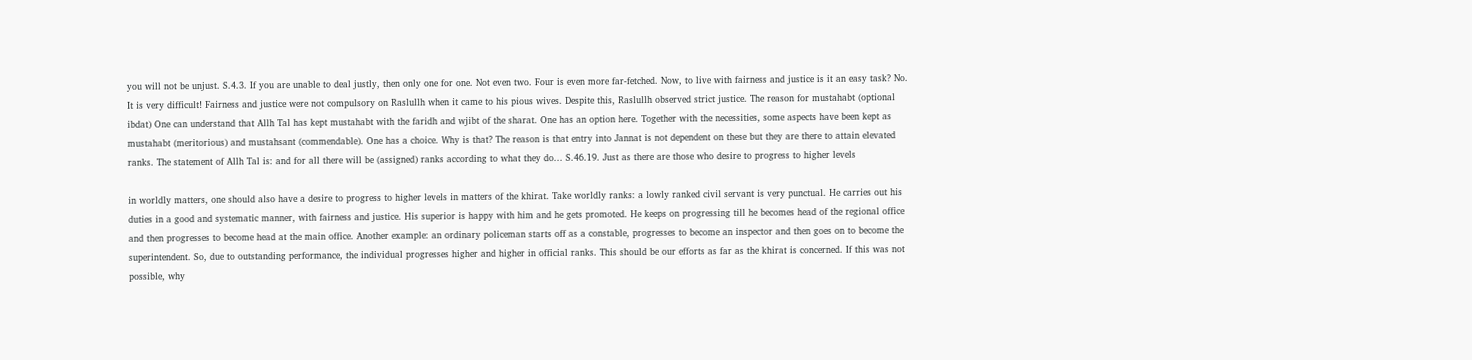you will not be unjust. S.4.3. If you are unable to deal justly, then only one for one. Not even two. Four is even more far-fetched. Now, to live with fairness and justice is it an easy task? No. It is very difficult! Fairness and justice were not compulsory on Raslullh when it came to his pious wives. Despite this, Raslullh observed strict justice. The reason for mustahabt (optional ibdat) One can understand that Allh Tal has kept mustahabt with the faridh and wjibt of the sharat. One has an option here. Together with the necessities, some aspects have been kept as mustahabt (meritorious) and mustahsant (commendable). One has a choice. Why is that? The reason is that entry into Jannat is not dependent on these but they are there to attain elevated ranks. The statement of Allh Tal is: and for all there will be (assigned) ranks according to what they do... S.46.19. Just as there are those who desire to progress to higher levels

in worldly matters, one should also have a desire to progress to higher levels in matters of the khirat. Take worldly ranks: a lowly ranked civil servant is very punctual. He carries out his duties in a good and systematic manner, with fairness and justice. His superior is happy with him and he gets promoted. He keeps on progressing till he becomes head of the regional office and then progresses to become head at the main office. Another example: an ordinary policeman starts off as a constable, progresses to become an inspector and then goes on to become the superintendent. So, due to outstanding performance, the individual progresses higher and higher in official ranks. This should be our efforts as far as the khirat is concerned. If this was not possible, why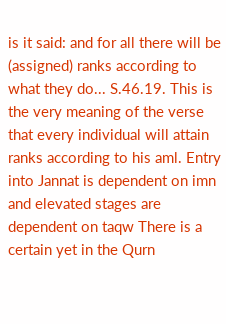is it said: and for all there will be (assigned) ranks according to what they do... S.46.19. This is the very meaning of the verse that every individual will attain ranks according to his aml. Entry into Jannat is dependent on imn and elevated stages are dependent on taqw There is a certain yet in the Qurn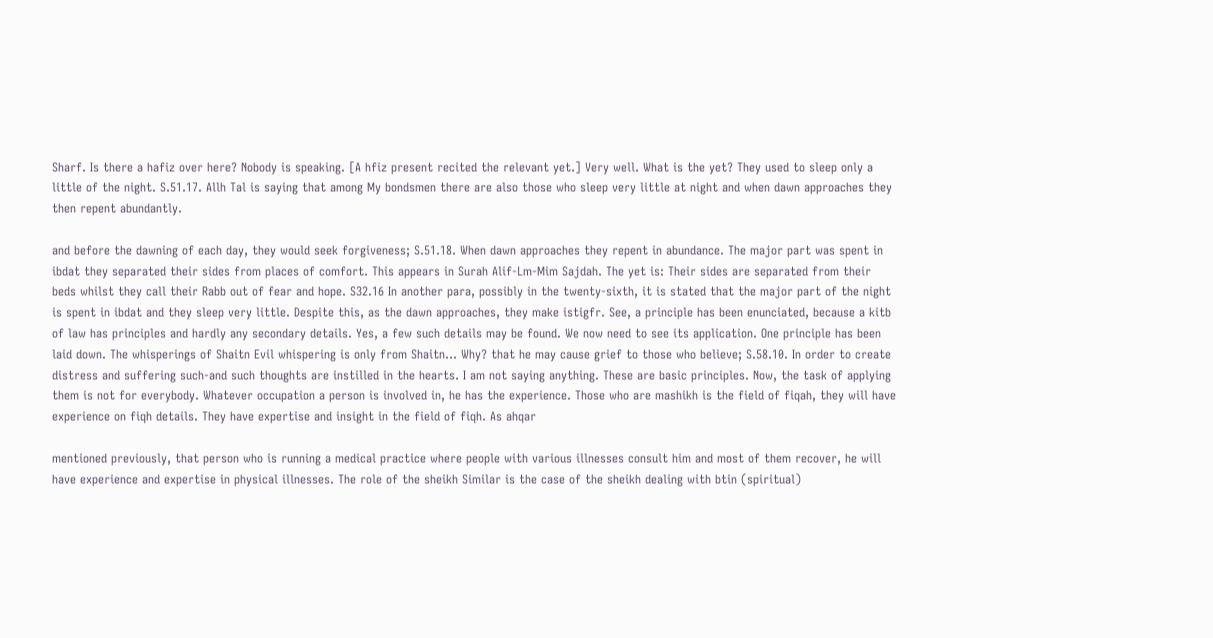Sharf. Is there a hafiz over here? Nobody is speaking. [A hfiz present recited the relevant yet.] Very well. What is the yet? They used to sleep only a little of the night. S.51.17. Allh Tal is saying that among My bondsmen there are also those who sleep very little at night and when dawn approaches they then repent abundantly.

and before the dawning of each day, they would seek forgiveness; S.51.18. When dawn approaches they repent in abundance. The major part was spent in ibdat they separated their sides from places of comfort. This appears in Surah Alif-Lm-Mim Sajdah. The yet is: Their sides are separated from their beds whilst they call their Rabb out of fear and hope. S32.16 In another para, possibly in the twenty-sixth, it is stated that the major part of the night is spent in ibdat and they sleep very little. Despite this, as the dawn approaches, they make istigfr. See, a principle has been enunciated, because a kitb of law has principles and hardly any secondary details. Yes, a few such details may be found. We now need to see its application. One principle has been laid down. The whisperings of Shaitn Evil whispering is only from Shaitn... Why? that he may cause grief to those who believe; S.58.10. In order to create distress and suffering such-and such thoughts are instilled in the hearts. I am not saying anything. These are basic principles. Now, the task of applying them is not for everybody. Whatever occupation a person is involved in, he has the experience. Those who are mashikh is the field of fiqah, they will have experience on fiqh details. They have expertise and insight in the field of fiqh. As ahqar

mentioned previously, that person who is running a medical practice where people with various illnesses consult him and most of them recover, he will have experience and expertise in physical illnesses. The role of the sheikh Similar is the case of the sheikh dealing with btin (spiritual)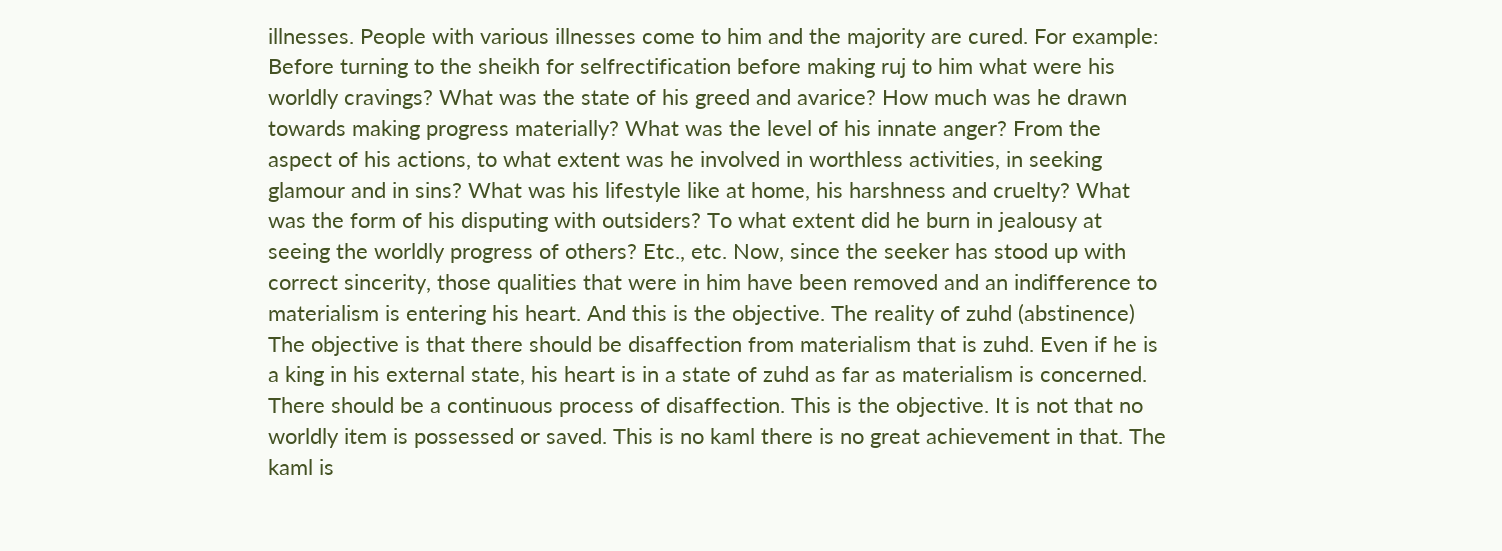illnesses. People with various illnesses come to him and the majority are cured. For example: Before turning to the sheikh for selfrectification before making ruj to him what were his worldly cravings? What was the state of his greed and avarice? How much was he drawn towards making progress materially? What was the level of his innate anger? From the aspect of his actions, to what extent was he involved in worthless activities, in seeking glamour and in sins? What was his lifestyle like at home, his harshness and cruelty? What was the form of his disputing with outsiders? To what extent did he burn in jealousy at seeing the worldly progress of others? Etc., etc. Now, since the seeker has stood up with correct sincerity, those qualities that were in him have been removed and an indifference to materialism is entering his heart. And this is the objective. The reality of zuhd (abstinence) The objective is that there should be disaffection from materialism that is zuhd. Even if he is a king in his external state, his heart is in a state of zuhd as far as materialism is concerned. There should be a continuous process of disaffection. This is the objective. It is not that no worldly item is possessed or saved. This is no kaml there is no great achievement in that. The kaml is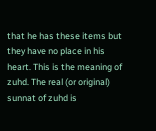that he has these items but they have no place in his heart. This is the meaning of zuhd. The real (or original) sunnat of zuhd is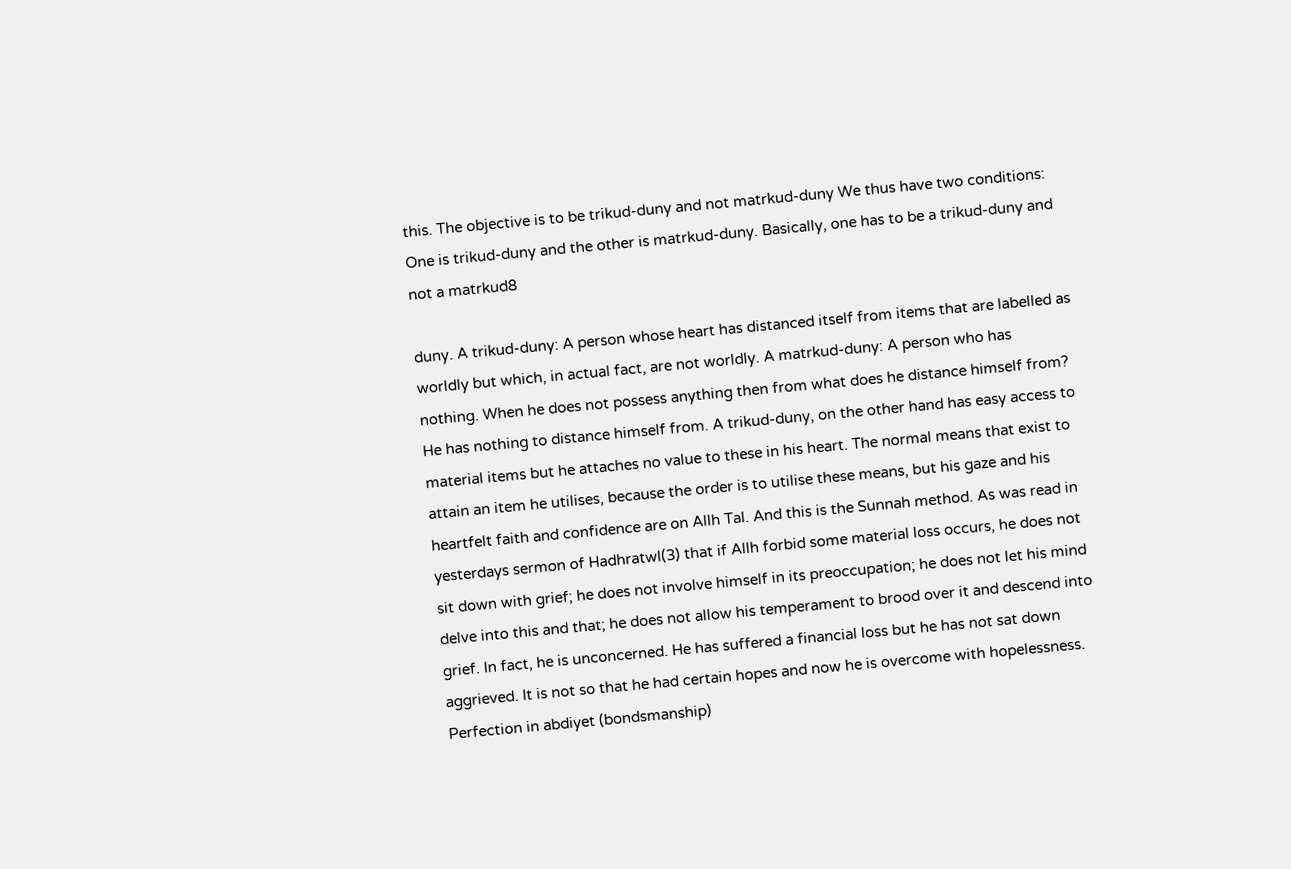this. The objective is to be trikud-duny and not matrkud-duny We thus have two conditions: One is trikud-duny and the other is matrkud-duny. Basically, one has to be a trikud-duny and not a matrkud8

duny. A trikud-duny: A person whose heart has distanced itself from items that are labelled as worldly but which, in actual fact, are not worldly. A matrkud-duny: A person who has nothing. When he does not possess anything then from what does he distance himself from? He has nothing to distance himself from. A trikud-duny, on the other hand has easy access to material items but he attaches no value to these in his heart. The normal means that exist to attain an item he utilises, because the order is to utilise these means, but his gaze and his heartfelt faith and confidence are on Allh Tal. And this is the Sunnah method. As was read in yesterdays sermon of Hadhratwl(3) that if Allh forbid some material loss occurs, he does not sit down with grief; he does not involve himself in its preoccupation; he does not let his mind delve into this and that; he does not allow his temperament to brood over it and descend into grief. In fact, he is unconcerned. He has suffered a financial loss but he has not sat down aggrieved. It is not so that he had certain hopes and now he is overcome with hopelessness. Perfection in abdiyet (bondsmanship)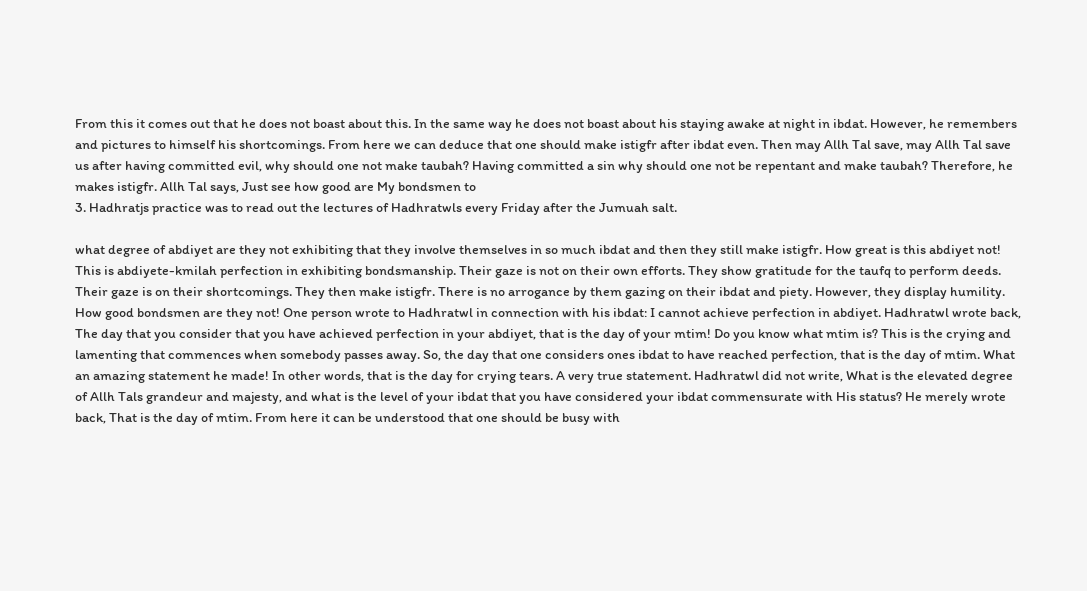From this it comes out that he does not boast about this. In the same way he does not boast about his staying awake at night in ibdat. However, he remembers and pictures to himself his shortcomings. From here we can deduce that one should make istigfr after ibdat even. Then may Allh Tal save, may Allh Tal save us after having committed evil, why should one not make taubah? Having committed a sin why should one not be repentant and make taubah? Therefore, he makes istigfr. Allh Tal says, Just see how good are My bondsmen to
3. Hadhratjs practice was to read out the lectures of Hadhratwls every Friday after the Jumuah salt.

what degree of abdiyet are they not exhibiting that they involve themselves in so much ibdat and then they still make istigfr. How great is this abdiyet not! This is abdiyete-kmilah perfection in exhibiting bondsmanship. Their gaze is not on their own efforts. They show gratitude for the taufq to perform deeds. Their gaze is on their shortcomings. They then make istigfr. There is no arrogance by them gazing on their ibdat and piety. However, they display humility. How good bondsmen are they not! One person wrote to Hadhratwl in connection with his ibdat: I cannot achieve perfection in abdiyet. Hadhratwl wrote back, The day that you consider that you have achieved perfection in your abdiyet, that is the day of your mtim! Do you know what mtim is? This is the crying and lamenting that commences when somebody passes away. So, the day that one considers ones ibdat to have reached perfection, that is the day of mtim. What an amazing statement he made! In other words, that is the day for crying tears. A very true statement. Hadhratwl did not write, What is the elevated degree of Allh Tals grandeur and majesty, and what is the level of your ibdat that you have considered your ibdat commensurate with His status? He merely wrote back, That is the day of mtim. From here it can be understood that one should be busy with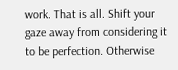work. That is all. Shift your gaze away from considering it to be perfection. Otherwise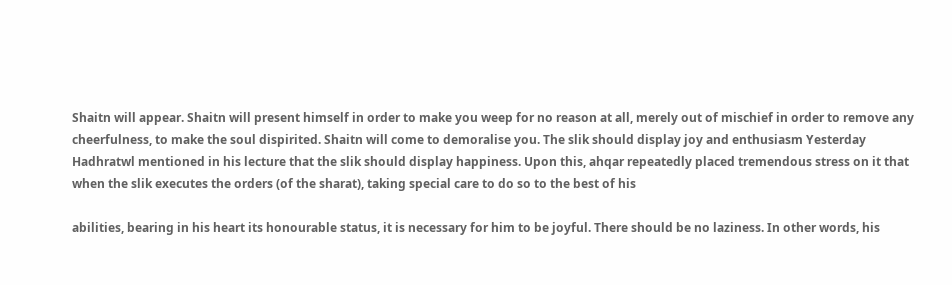Shaitn will appear. Shaitn will present himself in order to make you weep for no reason at all, merely out of mischief in order to remove any cheerfulness, to make the soul dispirited. Shaitn will come to demoralise you. The slik should display joy and enthusiasm Yesterday Hadhratwl mentioned in his lecture that the slik should display happiness. Upon this, ahqar repeatedly placed tremendous stress on it that when the slik executes the orders (of the sharat), taking special care to do so to the best of his

abilities, bearing in his heart its honourable status, it is necessary for him to be joyful. There should be no laziness. In other words, his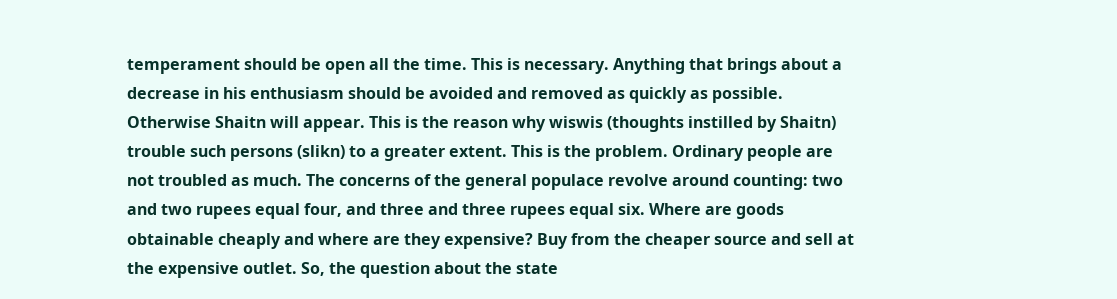temperament should be open all the time. This is necessary. Anything that brings about a decrease in his enthusiasm should be avoided and removed as quickly as possible. Otherwise Shaitn will appear. This is the reason why wiswis (thoughts instilled by Shaitn) trouble such persons (slikn) to a greater extent. This is the problem. Ordinary people are not troubled as much. The concerns of the general populace revolve around counting: two and two rupees equal four, and three and three rupees equal six. Where are goods obtainable cheaply and where are they expensive? Buy from the cheaper source and sell at the expensive outlet. So, the question about the state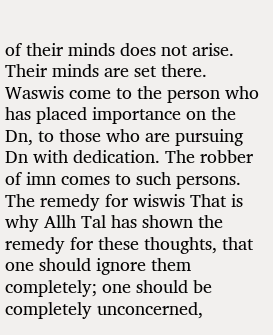of their minds does not arise. Their minds are set there. Waswis come to the person who has placed importance on the Dn, to those who are pursuing Dn with dedication. The robber of imn comes to such persons. The remedy for wiswis That is why Allh Tal has shown the remedy for these thoughts, that one should ignore them completely; one should be completely unconcerned,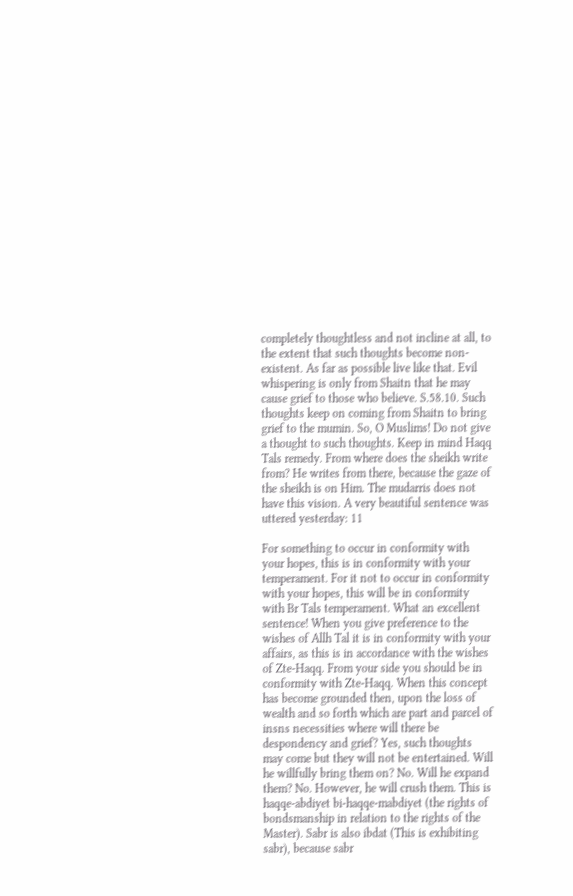completely thoughtless and not incline at all, to the extent that such thoughts become non-existent. As far as possible live like that. Evil whispering is only from Shaitn that he may cause grief to those who believe. S.58.10. Such thoughts keep on coming from Shaitn to bring grief to the mumin. So, O Muslims! Do not give a thought to such thoughts. Keep in mind Haqq Tals remedy. From where does the sheikh write from? He writes from there, because the gaze of the sheikh is on Him. The mudarris does not have this vision. A very beautiful sentence was uttered yesterday: 11

For something to occur in conformity with your hopes, this is in conformity with your temperament. For it not to occur in conformity with your hopes, this will be in conformity with Br Tals temperament. What an excellent sentence! When you give preference to the wishes of Allh Tal it is in conformity with your affairs, as this is in accordance with the wishes of Zte-Haqq. From your side you should be in conformity with Zte-Haqq. When this concept has become grounded then, upon the loss of wealth and so forth which are part and parcel of insns necessities where will there be despondency and grief? Yes, such thoughts may come but they will not be entertained. Will he willfully bring them on? No. Will he expand them? No. However, he will crush them. This is haqqe-abdiyet bi-haqqe-mabdiyet (the rights of bondsmanship in relation to the rights of the Master). Sabr is also ibdat (This is exhibiting sabr), because sabr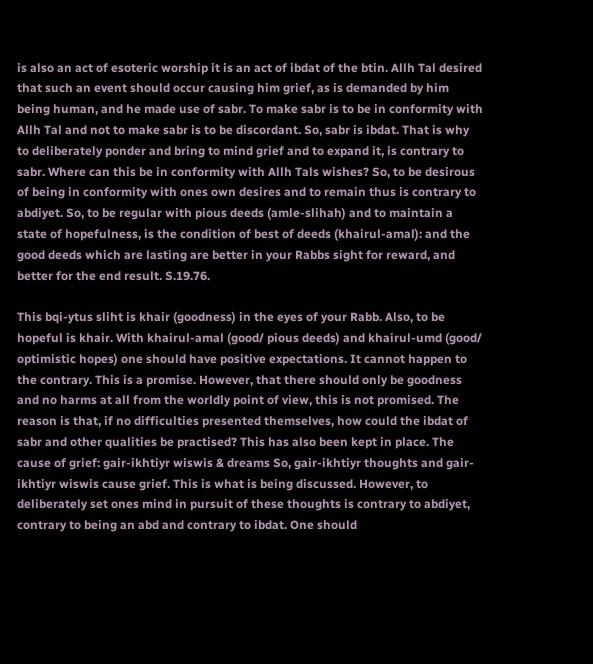is also an act of esoteric worship it is an act of ibdat of the btin. Allh Tal desired that such an event should occur causing him grief, as is demanded by him being human, and he made use of sabr. To make sabr is to be in conformity with Allh Tal and not to make sabr is to be discordant. So, sabr is ibdat. That is why to deliberately ponder and bring to mind grief and to expand it, is contrary to sabr. Where can this be in conformity with Allh Tals wishes? So, to be desirous of being in conformity with ones own desires and to remain thus is contrary to abdiyet. So, to be regular with pious deeds (amle-slihah) and to maintain a state of hopefulness, is the condition of best of deeds (khairul-amal): and the good deeds which are lasting are better in your Rabbs sight for reward, and better for the end result. S.19.76.

This bqi-ytus sliht is khair (goodness) in the eyes of your Rabb. Also, to be hopeful is khair. With khairul-amal (good/ pious deeds) and khairul-umd (good/ optimistic hopes) one should have positive expectations. It cannot happen to the contrary. This is a promise. However, that there should only be goodness and no harms at all from the worldly point of view, this is not promised. The reason is that, if no difficulties presented themselves, how could the ibdat of sabr and other qualities be practised? This has also been kept in place. The cause of grief: gair-ikhtiyr wiswis & dreams So, gair-ikhtiyr thoughts and gair-ikhtiyr wiswis cause grief. This is what is being discussed. However, to deliberately set ones mind in pursuit of these thoughts is contrary to abdiyet, contrary to being an abd and contrary to ibdat. One should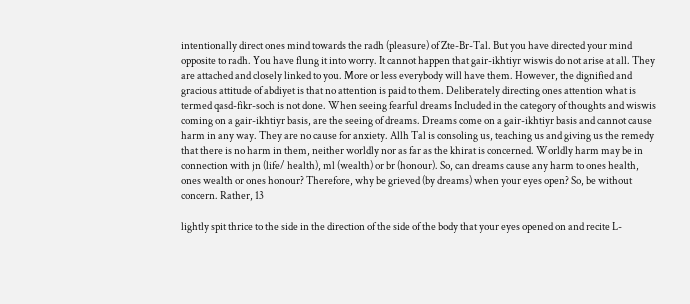intentionally direct ones mind towards the radh (pleasure) of Zte-Br-Tal. But you have directed your mind opposite to radh. You have flung it into worry. It cannot happen that gair-ikhtiyr wiswis do not arise at all. They are attached and closely linked to you. More or less everybody will have them. However, the dignified and gracious attitude of abdiyet is that no attention is paid to them. Deliberately directing ones attention what is termed qasd-fikr-soch is not done. When seeing fearful dreams Included in the category of thoughts and wiswis coming on a gair-ikhtiyr basis, are the seeing of dreams. Dreams come on a gair-ikhtiyr basis and cannot cause harm in any way. They are no cause for anxiety. Allh Tal is consoling us, teaching us and giving us the remedy that there is no harm in them, neither worldly nor as far as the khirat is concerned. Worldly harm may be in connection with jn (life/ health), ml (wealth) or br (honour). So, can dreams cause any harm to ones health, ones wealth or ones honour? Therefore, why be grieved (by dreams) when your eyes open? So, be without concern. Rather, 13

lightly spit thrice to the side in the direction of the side of the body that your eyes opened on and recite L-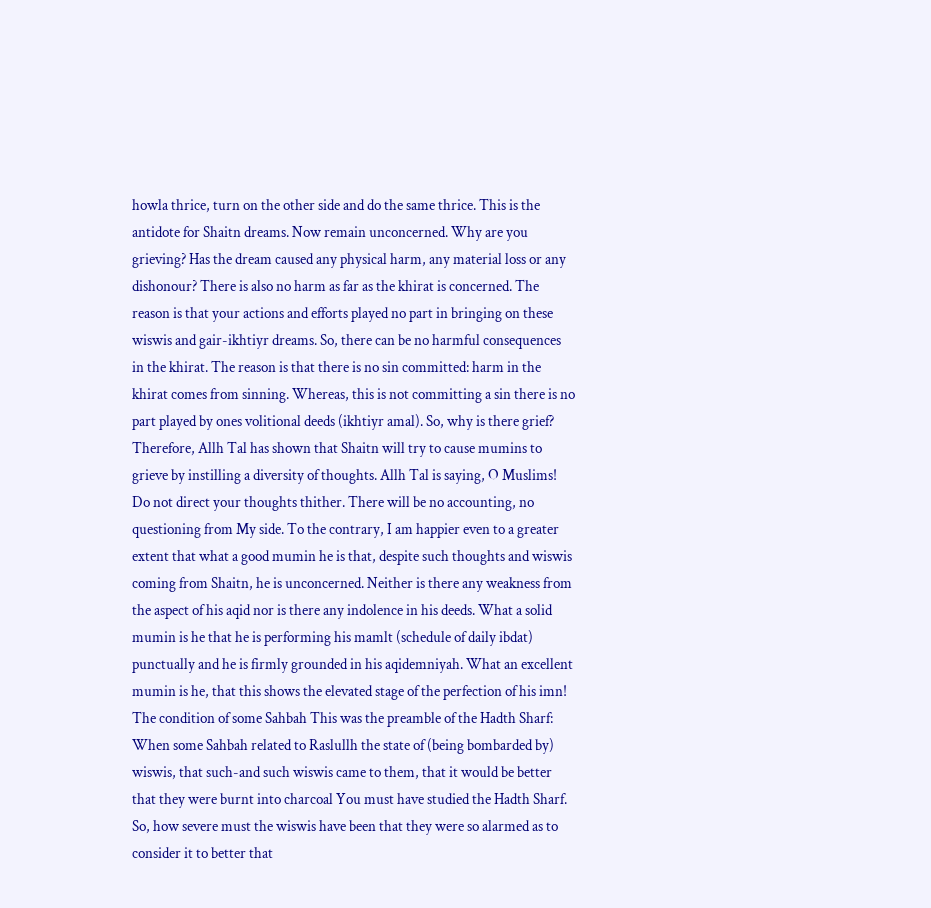howla thrice, turn on the other side and do the same thrice. This is the antidote for Shaitn dreams. Now remain unconcerned. Why are you grieving? Has the dream caused any physical harm, any material loss or any dishonour? There is also no harm as far as the khirat is concerned. The reason is that your actions and efforts played no part in bringing on these wiswis and gair-ikhtiyr dreams. So, there can be no harmful consequences in the khirat. The reason is that there is no sin committed: harm in the khirat comes from sinning. Whereas, this is not committing a sin there is no part played by ones volitional deeds (ikhtiyr amal). So, why is there grief? Therefore, Allh Tal has shown that Shaitn will try to cause mumins to grieve by instilling a diversity of thoughts. Allh Tal is saying, O Muslims! Do not direct your thoughts thither. There will be no accounting, no questioning from My side. To the contrary, I am happier even to a greater extent that what a good mumin he is that, despite such thoughts and wiswis coming from Shaitn, he is unconcerned. Neither is there any weakness from the aspect of his aqid nor is there any indolence in his deeds. What a solid mumin is he that he is performing his mamlt (schedule of daily ibdat) punctually and he is firmly grounded in his aqidemniyah. What an excellent mumin is he, that this shows the elevated stage of the perfection of his imn! The condition of some Sahbah This was the preamble of the Hadth Sharf: When some Sahbah related to Raslullh the state of (being bombarded by) wiswis, that such-and such wiswis came to them, that it would be better that they were burnt into charcoal You must have studied the Hadth Sharf. So, how severe must the wiswis have been that they were so alarmed as to consider it to better that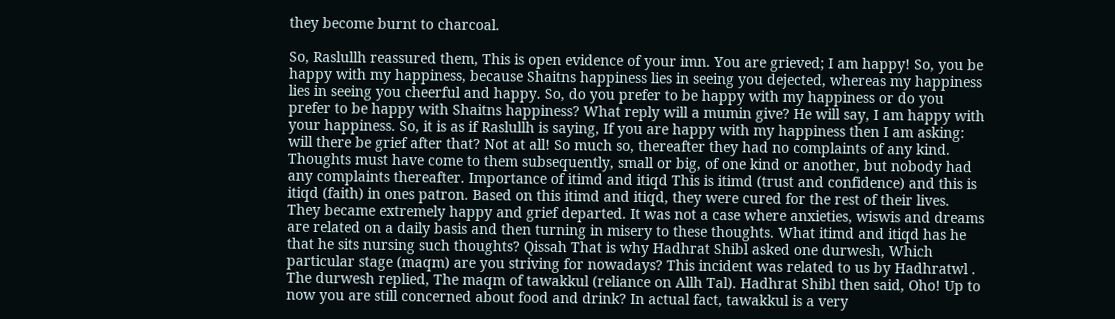they become burnt to charcoal.

So, Raslullh reassured them, This is open evidence of your imn. You are grieved; I am happy! So, you be happy with my happiness, because Shaitns happiness lies in seeing you dejected, whereas my happiness lies in seeing you cheerful and happy. So, do you prefer to be happy with my happiness or do you prefer to be happy with Shaitns happiness? What reply will a mumin give? He will say, I am happy with your happiness. So, it is as if Raslullh is saying, If you are happy with my happiness then I am asking: will there be grief after that? Not at all! So much so, thereafter they had no complaints of any kind. Thoughts must have come to them subsequently, small or big, of one kind or another, but nobody had any complaints thereafter. Importance of itimd and itiqd This is itimd (trust and confidence) and this is itiqd (faith) in ones patron. Based on this itimd and itiqd, they were cured for the rest of their lives. They became extremely happy and grief departed. It was not a case where anxieties, wiswis and dreams are related on a daily basis and then turning in misery to these thoughts. What itimd and itiqd has he that he sits nursing such thoughts? Qissah That is why Hadhrat Shibl asked one durwesh, Which particular stage (maqm) are you striving for nowadays? This incident was related to us by Hadhratwl . The durwesh replied, The maqm of tawakkul (reliance on Allh Tal). Hadhrat Shibl then said, Oho! Up to now you are still concerned about food and drink? In actual fact, tawakkul is a very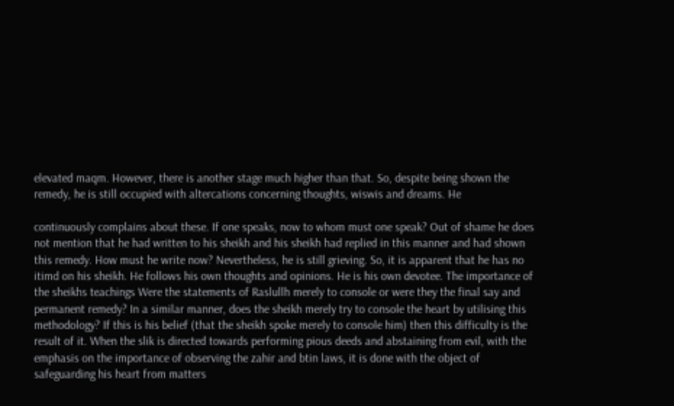elevated maqm. However, there is another stage much higher than that. So, despite being shown the remedy, he is still occupied with altercations concerning thoughts, wiswis and dreams. He

continuously complains about these. If one speaks, now to whom must one speak? Out of shame he does not mention that he had written to his sheikh and his sheikh had replied in this manner and had shown this remedy. How must he write now? Nevertheless, he is still grieving. So, it is apparent that he has no itimd on his sheikh. He follows his own thoughts and opinions. He is his own devotee. The importance of the sheikhs teachings Were the statements of Raslullh merely to console or were they the final say and permanent remedy? In a similar manner, does the sheikh merely try to console the heart by utilising this methodology? If this is his belief (that the sheikh spoke merely to console him) then this difficulty is the result of it. When the slik is directed towards performing pious deeds and abstaining from evil, with the emphasis on the importance of observing the zahir and btin laws, it is done with the object of safeguarding his heart from matters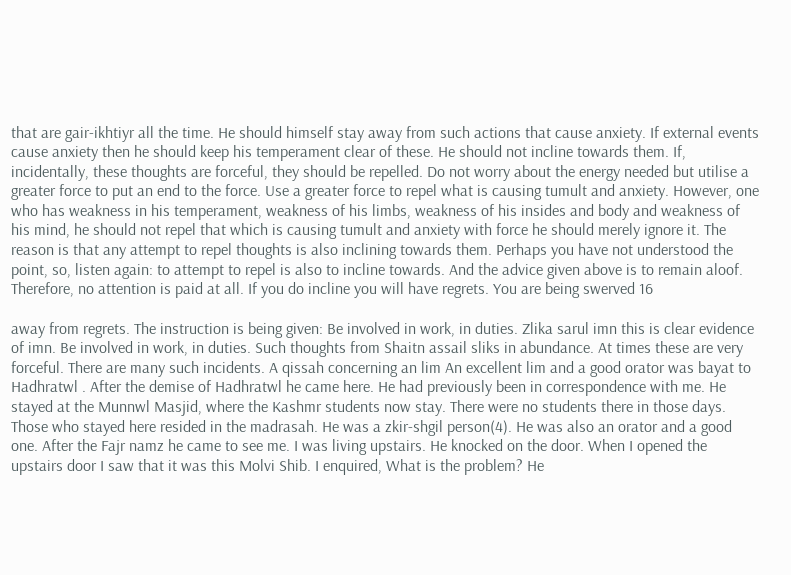that are gair-ikhtiyr all the time. He should himself stay away from such actions that cause anxiety. If external events cause anxiety then he should keep his temperament clear of these. He should not incline towards them. If, incidentally, these thoughts are forceful, they should be repelled. Do not worry about the energy needed but utilise a greater force to put an end to the force. Use a greater force to repel what is causing tumult and anxiety. However, one who has weakness in his temperament, weakness of his limbs, weakness of his insides and body and weakness of his mind, he should not repel that which is causing tumult and anxiety with force he should merely ignore it. The reason is that any attempt to repel thoughts is also inclining towards them. Perhaps you have not understood the point, so, listen again: to attempt to repel is also to incline towards. And the advice given above is to remain aloof. Therefore, no attention is paid at all. If you do incline you will have regrets. You are being swerved 16

away from regrets. The instruction is being given: Be involved in work, in duties. Zlika sarul imn this is clear evidence of imn. Be involved in work, in duties. Such thoughts from Shaitn assail sliks in abundance. At times these are very forceful. There are many such incidents. A qissah concerning an lim An excellent lim and a good orator was bayat to Hadhratwl . After the demise of Hadhratwl he came here. He had previously been in correspondence with me. He stayed at the Munnwl Masjid, where the Kashmr students now stay. There were no students there in those days. Those who stayed here resided in the madrasah. He was a zkir-shgil person(4). He was also an orator and a good one. After the Fajr namz he came to see me. I was living upstairs. He knocked on the door. When I opened the upstairs door I saw that it was this Molvi Shib. I enquired, What is the problem? He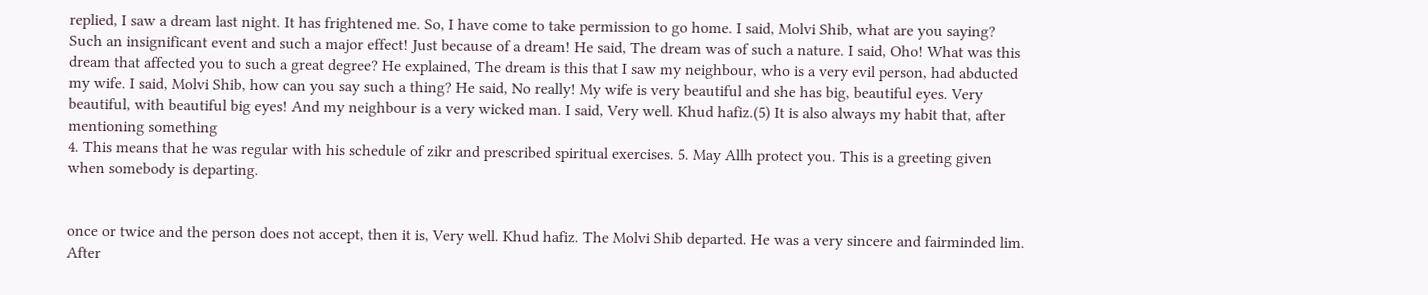replied, I saw a dream last night. It has frightened me. So, I have come to take permission to go home. I said, Molvi Shib, what are you saying? Such an insignificant event and such a major effect! Just because of a dream! He said, The dream was of such a nature. I said, Oho! What was this dream that affected you to such a great degree? He explained, The dream is this that I saw my neighbour, who is a very evil person, had abducted my wife. I said, Molvi Shib, how can you say such a thing? He said, No really! My wife is very beautiful and she has big, beautiful eyes. Very beautiful, with beautiful big eyes! And my neighbour is a very wicked man. I said, Very well. Khud hafiz.(5) It is also always my habit that, after mentioning something
4. This means that he was regular with his schedule of zikr and prescribed spiritual exercises. 5. May Allh protect you. This is a greeting given when somebody is departing.


once or twice and the person does not accept, then it is, Very well. Khud hafiz. The Molvi Shib departed. He was a very sincere and fairminded lim. After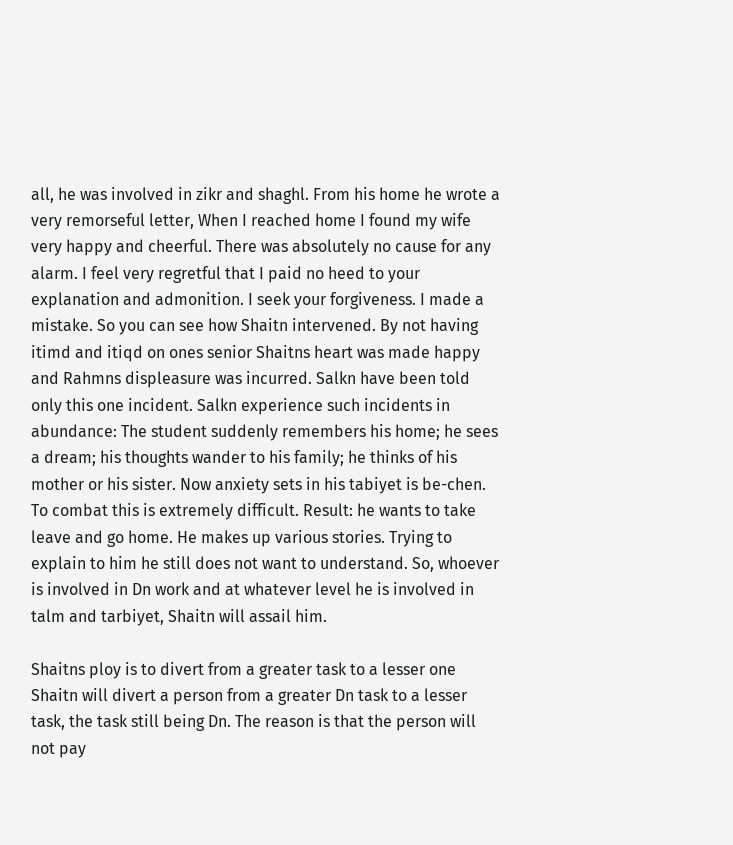all, he was involved in zikr and shaghl. From his home he wrote a very remorseful letter, When I reached home I found my wife very happy and cheerful. There was absolutely no cause for any alarm. I feel very regretful that I paid no heed to your explanation and admonition. I seek your forgiveness. I made a mistake. So you can see how Shaitn intervened. By not having itimd and itiqd on ones senior Shaitns heart was made happy and Rahmns displeasure was incurred. Salkn have been told only this one incident. Salkn experience such incidents in abundance: The student suddenly remembers his home; he sees a dream; his thoughts wander to his family; he thinks of his mother or his sister. Now anxiety sets in his tabiyet is be-chen. To combat this is extremely difficult. Result: he wants to take leave and go home. He makes up various stories. Trying to explain to him he still does not want to understand. So, whoever is involved in Dn work and at whatever level he is involved in talm and tarbiyet, Shaitn will assail him.

Shaitns ploy is to divert from a greater task to a lesser one Shaitn will divert a person from a greater Dn task to a lesser task, the task still being Dn. The reason is that the person will not pay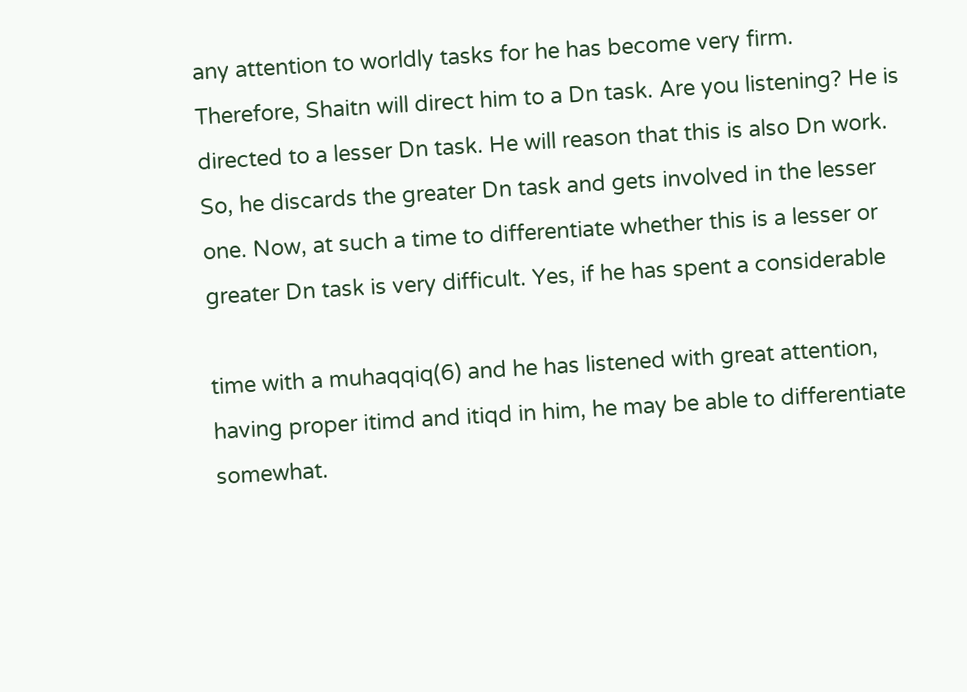any attention to worldly tasks for he has become very firm. Therefore, Shaitn will direct him to a Dn task. Are you listening? He is directed to a lesser Dn task. He will reason that this is also Dn work. So, he discards the greater Dn task and gets involved in the lesser one. Now, at such a time to differentiate whether this is a lesser or greater Dn task is very difficult. Yes, if he has spent a considerable

time with a muhaqqiq(6) and he has listened with great attention, having proper itimd and itiqd in him, he may be able to differentiate somewhat.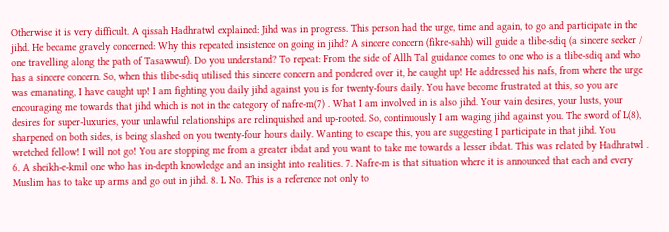Otherwise it is very difficult. A qissah Hadhratwl explained: Jihd was in progress. This person had the urge, time and again, to go and participate in the jihd. He became gravely concerned: Why this repeated insistence on going in jihd? A sincere concern (fikre-sahh) will guide a tlibe-sdiq (a sincere seeker / one travelling along the path of Tasawwuf). Do you understand? To repeat: From the side of Allh Tal guidance comes to one who is a tlibe-sdiq and who has a sincere concern. So, when this tlibe-sdiq utilised this sincere concern and pondered over it, he caught up! He addressed his nafs, from where the urge was emanating, I have caught up! I am fighting you daily jihd against you is for twenty-fours daily. You have become frustrated at this, so you are encouraging me towards that jihd which is not in the category of nafre-m(7) . What I am involved in is also jihd. Your vain desires, your lusts, your desires for super-luxuries, your unlawful relationships are relinquished and up-rooted. So, continuously I am waging jihd against you. The sword of L(8), sharpened on both sides, is being slashed on you twenty-four hours daily. Wanting to escape this, you are suggesting I participate in that jihd. You wretched fellow! I will not go! You are stopping me from a greater ibdat and you want to take me towards a lesser ibdat. This was related by Hadhratwl .
6. A sheikh-e-kmil one who has in-depth knowledge and an insight into realities. 7. Nafre-m is that situation where it is announced that each and every Muslim has to take up arms and go out in jihd. 8. L No. This is a reference not only to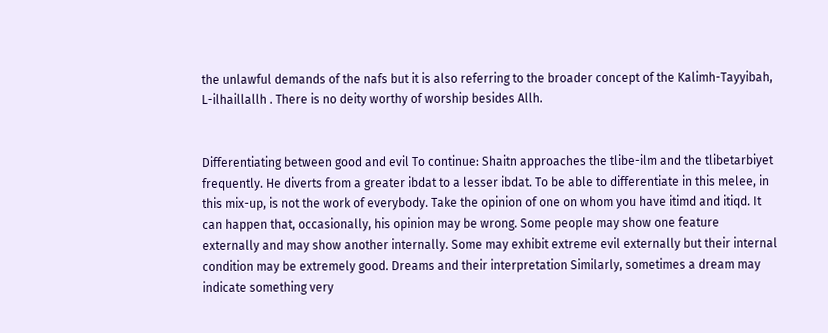the unlawful demands of the nafs but it is also referring to the broader concept of the Kalimh-Tayyibah, L-ilhaillallh . There is no deity worthy of worship besides Allh.


Differentiating between good and evil To continue: Shaitn approaches the tlibe-ilm and the tlibetarbiyet frequently. He diverts from a greater ibdat to a lesser ibdat. To be able to differentiate in this melee, in this mix-up, is not the work of everybody. Take the opinion of one on whom you have itimd and itiqd. It can happen that, occasionally, his opinion may be wrong. Some people may show one feature externally and may show another internally. Some may exhibit extreme evil externally but their internal condition may be extremely good. Dreams and their interpretation Similarly, sometimes a dream may indicate something very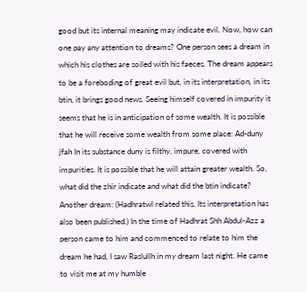good but its internal meaning may indicate evil. Now, how can one pay any attention to dreams? One person sees a dream in which his clothes are soiled with his faeces. The dream appears to be a foreboding of great evil but, in its interpretation, in its btin, it brings good news. Seeing himself covered in impurity it seems that he is in anticipation of some wealth. It is possible that he will receive some wealth from some place: Ad-duny jfah In its substance duny is filthy, impure, covered with impurities. It is possible that he will attain greater wealth. So, what did the zhir indicate and what did the btin indicate? Another dream: (Hadhratwl related this. Its interpretation has also been published.) In the time of Hadhrat Shh Abdul-Azz a person came to him and commenced to relate to him the dream he had, I saw Raslullh in my dream last night. He came to visit me at my humble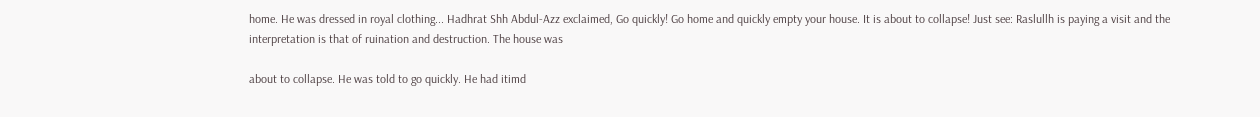home. He was dressed in royal clothing... Hadhrat Shh Abdul-Azz exclaimed, Go quickly! Go home and quickly empty your house. It is about to collapse! Just see: Raslullh is paying a visit and the interpretation is that of ruination and destruction. The house was

about to collapse. He was told to go quickly. He had itimd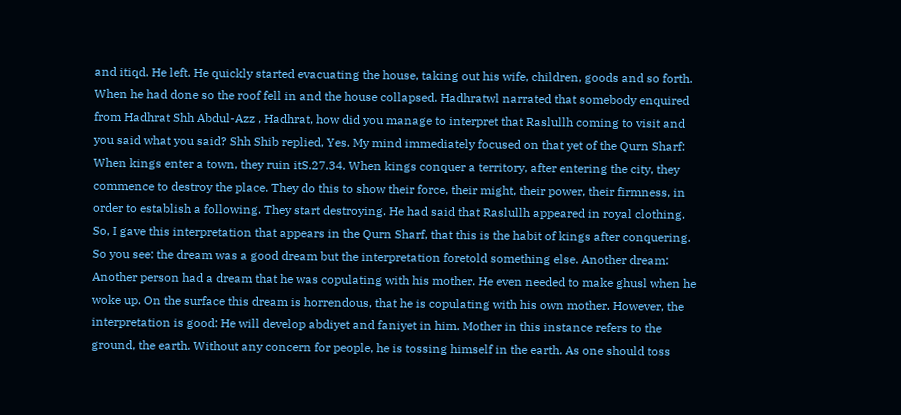and itiqd. He left. He quickly started evacuating the house, taking out his wife, children, goods and so forth. When he had done so the roof fell in and the house collapsed. Hadhratwl narrated that somebody enquired from Hadhrat Shh Abdul-Azz , Hadhrat, how did you manage to interpret that Raslullh coming to visit and you said what you said? Shh Shib replied, Yes. My mind immediately focused on that yet of the Qurn Sharf:   When kings enter a town, they ruin itS.27.34. When kings conquer a territory, after entering the city, they commence to destroy the place. They do this to show their force, their might, their power, their firmness, in order to establish a following. They start destroying. He had said that Raslullh appeared in royal clothing. So, I gave this interpretation that appears in the Qurn Sharf, that this is the habit of kings after conquering. So you see: the dream was a good dream but the interpretation foretold something else. Another dream: Another person had a dream that he was copulating with his mother. He even needed to make ghusl when he woke up. On the surface this dream is horrendous, that he is copulating with his own mother. However, the interpretation is good: He will develop abdiyet and faniyet in him. Mother in this instance refers to the ground, the earth. Without any concern for people, he is tossing himself in the earth. As one should toss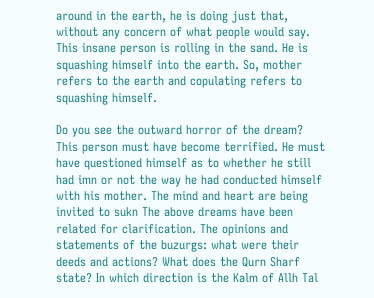around in the earth, he is doing just that, without any concern of what people would say. This insane person is rolling in the sand. He is squashing himself into the earth. So, mother refers to the earth and copulating refers to squashing himself.

Do you see the outward horror of the dream? This person must have become terrified. He must have questioned himself as to whether he still had imn or not the way he had conducted himself with his mother. The mind and heart are being invited to sukn The above dreams have been related for clarification. The opinions and statements of the buzurgs: what were their deeds and actions? What does the Qurn Sharf state? In which direction is the Kalm of Allh Tal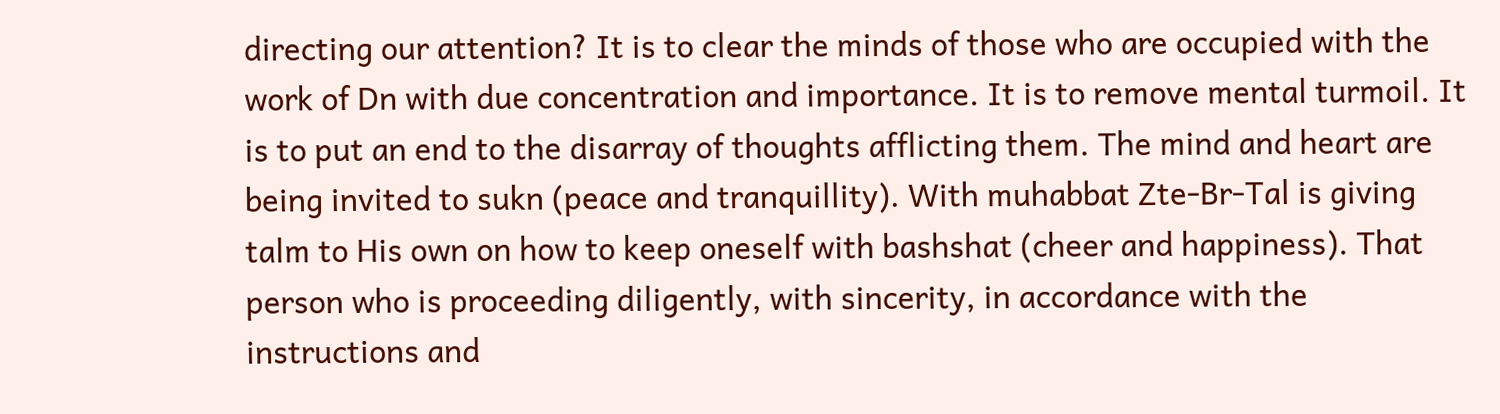directing our attention? It is to clear the minds of those who are occupied with the work of Dn with due concentration and importance. It is to remove mental turmoil. It is to put an end to the disarray of thoughts afflicting them. The mind and heart are being invited to sukn (peace and tranquillity). With muhabbat Zte-Br-Tal is giving talm to His own on how to keep oneself with bashshat (cheer and happiness). That person who is proceeding diligently, with sincerity, in accordance with the instructions and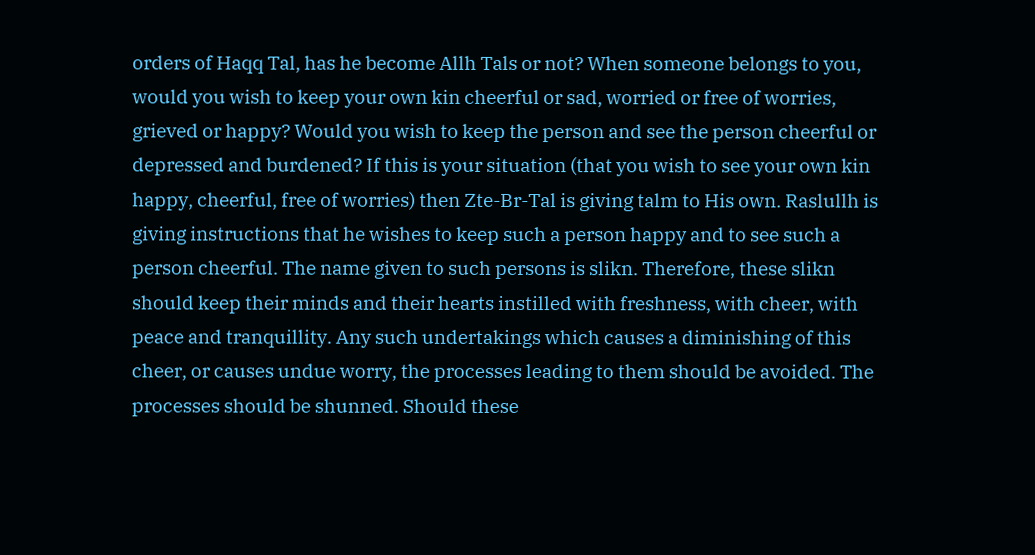orders of Haqq Tal, has he become Allh Tals or not? When someone belongs to you, would you wish to keep your own kin cheerful or sad, worried or free of worries, grieved or happy? Would you wish to keep the person and see the person cheerful or depressed and burdened? If this is your situation (that you wish to see your own kin happy, cheerful, free of worries) then Zte-Br-Tal is giving talm to His own. Raslullh is giving instructions that he wishes to keep such a person happy and to see such a person cheerful. The name given to such persons is slikn. Therefore, these slikn should keep their minds and their hearts instilled with freshness, with cheer, with peace and tranquillity. Any such undertakings which causes a diminishing of this cheer, or causes undue worry, the processes leading to them should be avoided. The processes should be shunned. Should these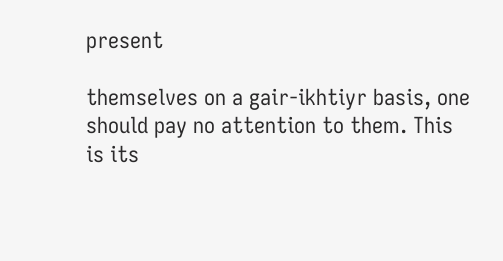present

themselves on a gair-ikhtiyr basis, one should pay no attention to them. This is its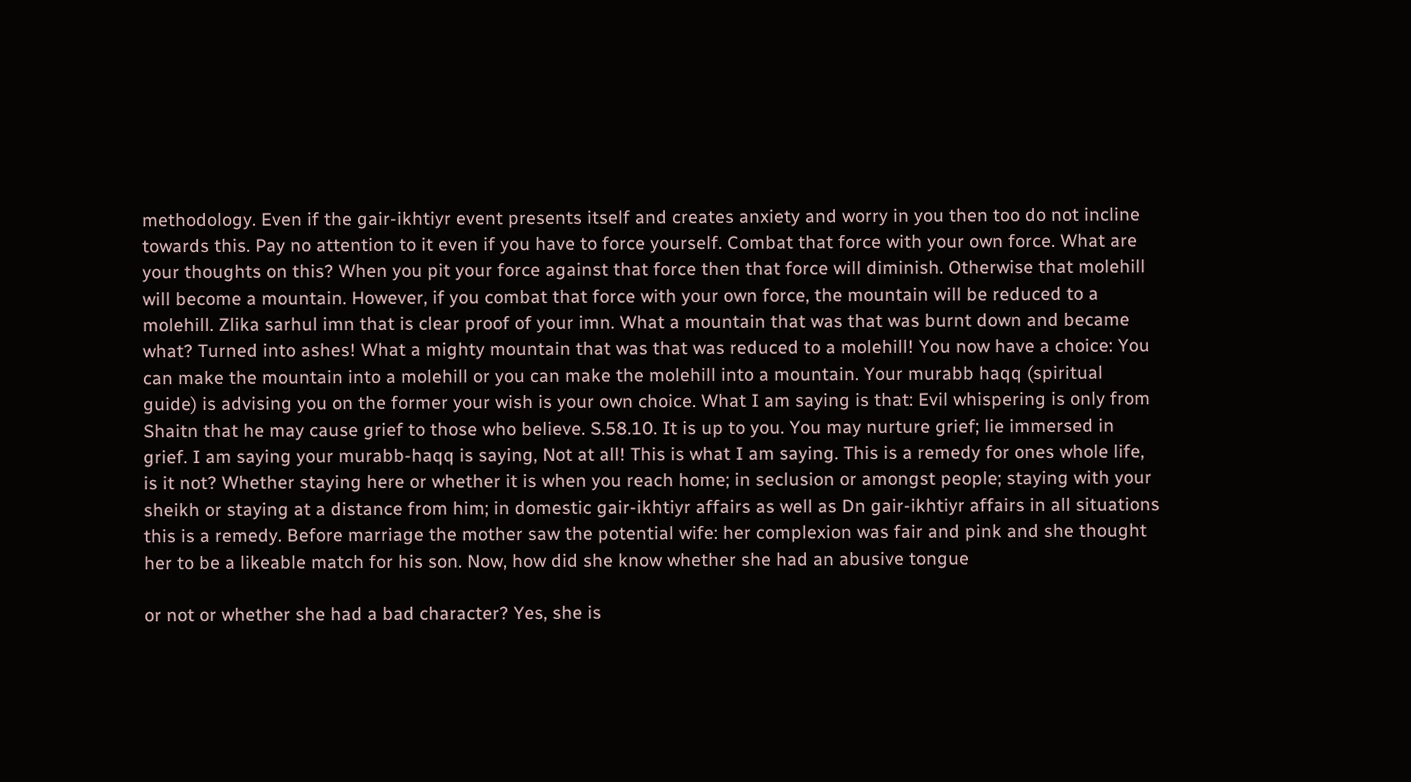methodology. Even if the gair-ikhtiyr event presents itself and creates anxiety and worry in you then too do not incline towards this. Pay no attention to it even if you have to force yourself. Combat that force with your own force. What are your thoughts on this? When you pit your force against that force then that force will diminish. Otherwise that molehill will become a mountain. However, if you combat that force with your own force, the mountain will be reduced to a molehill. Zlika sarhul imn that is clear proof of your imn. What a mountain that was that was burnt down and became what? Turned into ashes! What a mighty mountain that was that was reduced to a molehill! You now have a choice: You can make the mountain into a molehill or you can make the molehill into a mountain. Your murabb haqq (spiritual guide) is advising you on the former your wish is your own choice. What I am saying is that: Evil whispering is only from Shaitn that he may cause grief to those who believe. S.58.10. It is up to you. You may nurture grief; lie immersed in grief. I am saying your murabb-haqq is saying, Not at all! This is what I am saying. This is a remedy for ones whole life, is it not? Whether staying here or whether it is when you reach home; in seclusion or amongst people; staying with your sheikh or staying at a distance from him; in domestic gair-ikhtiyr affairs as well as Dn gair-ikhtiyr affairs in all situations this is a remedy. Before marriage the mother saw the potential wife: her complexion was fair and pink and she thought her to be a likeable match for his son. Now, how did she know whether she had an abusive tongue

or not or whether she had a bad character? Yes, she is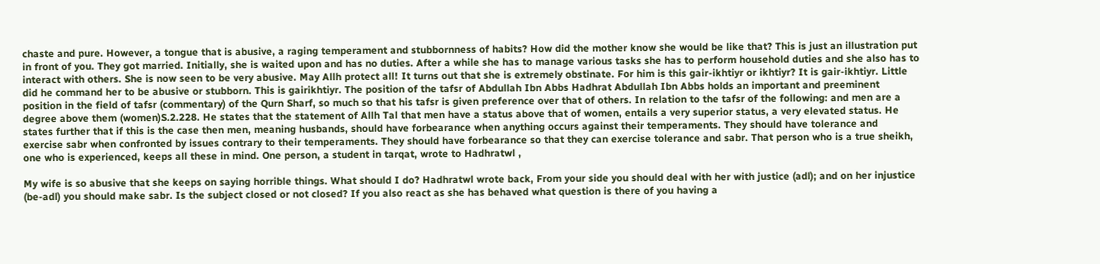chaste and pure. However, a tongue that is abusive, a raging temperament and stubbornness of habits? How did the mother know she would be like that? This is just an illustration put in front of you. They got married. Initially, she is waited upon and has no duties. After a while she has to manage various tasks she has to perform household duties and she also has to interact with others. She is now seen to be very abusive. May Allh protect all! It turns out that she is extremely obstinate. For him is this gair-ikhtiyr or ikhtiyr? It is gair-ikhtiyr. Little did he command her to be abusive or stubborn. This is gairikhtiyr. The position of the tafsr of Abdullah Ibn Abbs Hadhrat Abdullah Ibn Abbs holds an important and preeminent position in the field of tafsr (commentary) of the Qurn Sharf, so much so that his tafsr is given preference over that of others. In relation to the tafsr of the following: and men are a degree above them (women)S.2.228. He states that the statement of Allh Tal that men have a status above that of women, entails a very superior status, a very elevated status. He states further that if this is the case then men, meaning husbands, should have forbearance when anything occurs against their temperaments. They should have tolerance and exercise sabr when confronted by issues contrary to their temperaments. They should have forbearance so that they can exercise tolerance and sabr. That person who is a true sheikh, one who is experienced, keeps all these in mind. One person, a student in tarqat, wrote to Hadhratwl ,

My wife is so abusive that she keeps on saying horrible things. What should I do? Hadhratwl wrote back, From your side you should deal with her with justice (adl); and on her injustice (be-adl) you should make sabr. Is the subject closed or not closed? If you also react as she has behaved what question is there of you having a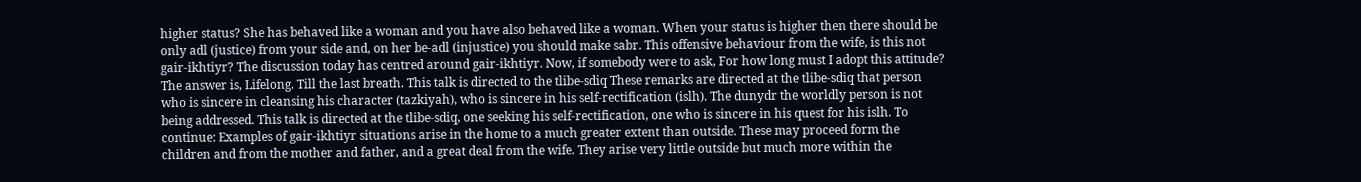higher status? She has behaved like a woman and you have also behaved like a woman. When your status is higher then there should be only adl (justice) from your side and, on her be-adl (injustice) you should make sabr. This offensive behaviour from the wife, is this not gair-ikhtiyr? The discussion today has centred around gair-ikhtiyr. Now, if somebody were to ask, For how long must I adopt this attitude? The answer is, Lifelong. Till the last breath. This talk is directed to the tlibe-sdiq These remarks are directed at the tlibe-sdiq that person who is sincere in cleansing his character (tazkiyah), who is sincere in his self-rectification (islh). The dunydr the worldly person is not being addressed. This talk is directed at the tlibe-sdiq, one seeking his self-rectification, one who is sincere in his quest for his islh. To continue: Examples of gair-ikhtiyr situations arise in the home to a much greater extent than outside. These may proceed form the children and from the mother and father, and a great deal from the wife. They arise very little outside but much more within the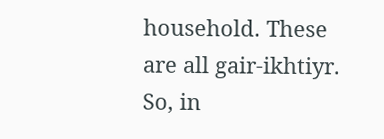household. These are all gair-ikhtiyr. So, in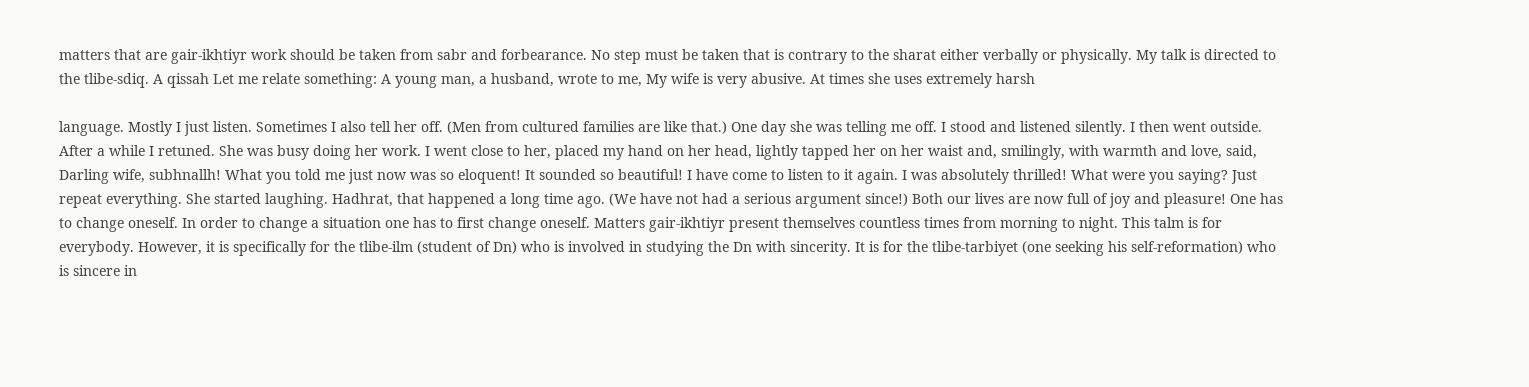matters that are gair-ikhtiyr work should be taken from sabr and forbearance. No step must be taken that is contrary to the sharat either verbally or physically. My talk is directed to the tlibe-sdiq. A qissah Let me relate something: A young man, a husband, wrote to me, My wife is very abusive. At times she uses extremely harsh

language. Mostly I just listen. Sometimes I also tell her off. (Men from cultured families are like that.) One day she was telling me off. I stood and listened silently. I then went outside. After a while I retuned. She was busy doing her work. I went close to her, placed my hand on her head, lightly tapped her on her waist and, smilingly, with warmth and love, said, Darling wife, subhnallh! What you told me just now was so eloquent! It sounded so beautiful! I have come to listen to it again. I was absolutely thrilled! What were you saying? Just repeat everything. She started laughing. Hadhrat, that happened a long time ago. (We have not had a serious argument since!) Both our lives are now full of joy and pleasure! One has to change oneself. In order to change a situation one has to first change oneself. Matters gair-ikhtiyr present themselves countless times from morning to night. This talm is for everybody. However, it is specifically for the tlibe-ilm (student of Dn) who is involved in studying the Dn with sincerity. It is for the tlibe-tarbiyet (one seeking his self-reformation) who is sincere in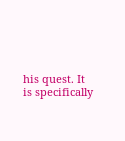his quest. It is specifically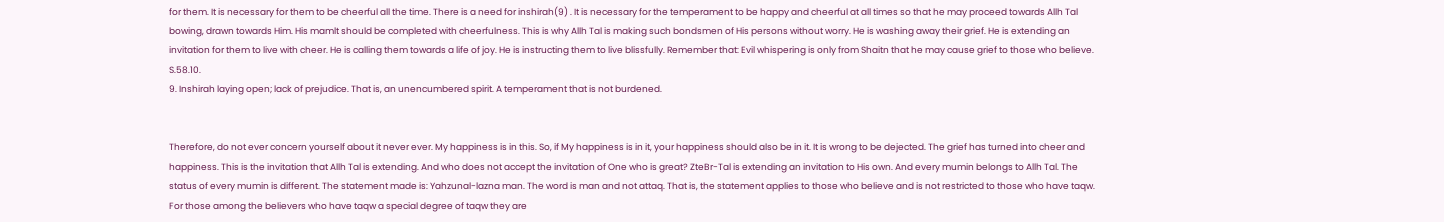for them. It is necessary for them to be cheerful all the time. There is a need for inshirah(9) . It is necessary for the temperament to be happy and cheerful at all times so that he may proceed towards Allh Tal bowing, drawn towards Him. His mamlt should be completed with cheerfulness. This is why Allh Tal is making such bondsmen of His persons without worry. He is washing away their grief. He is extending an invitation for them to live with cheer. He is calling them towards a life of joy. He is instructing them to live blissfully. Remember that: Evil whispering is only from Shaitn that he may cause grief to those who believe. S.58.10.
9. Inshirah laying open; lack of prejudice. That is, an unencumbered spirit. A temperament that is not burdened.


Therefore, do not ever concern yourself about it never ever. My happiness is in this. So, if My happiness is in it, your happiness should also be in it. It is wrong to be dejected. The grief has turned into cheer and happiness. This is the invitation that Allh Tal is extending. And who does not accept the invitation of One who is great? ZteBr-Tal is extending an invitation to His own. And every mumin belongs to Allh Tal. The status of every mumin is different. The statement made is: Yahzunal-lazna man. The word is man and not attaq. That is, the statement applies to those who believe and is not restricted to those who have taqw. For those among the believers who have taqw a special degree of taqw they are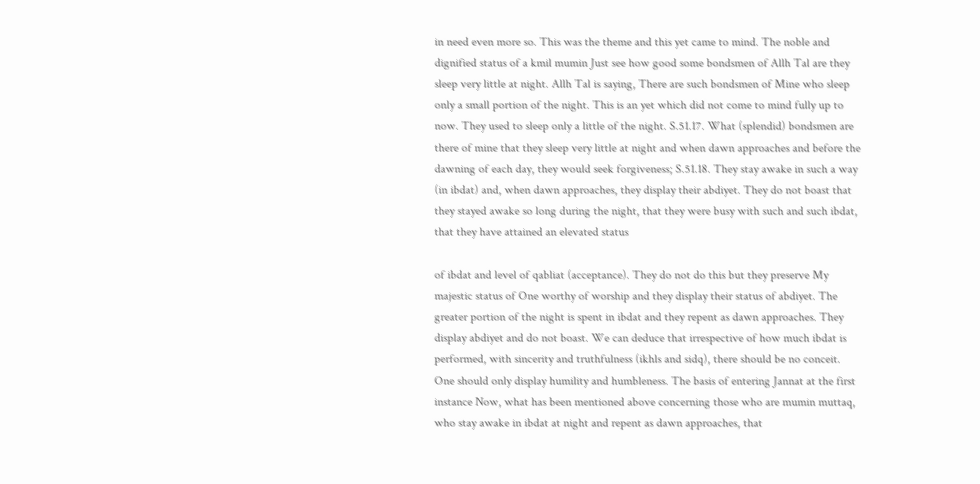in need even more so. This was the theme and this yet came to mind. The noble and dignified status of a kmil mumin Just see how good some bondsmen of Allh Tal are they sleep very little at night. Allh Tal is saying, There are such bondsmen of Mine who sleep only a small portion of the night. This is an yet which did not come to mind fully up to now. They used to sleep only a little of the night. S.51.17. What (splendid) bondsmen are there of mine that they sleep very little at night and when dawn approaches and before the dawning of each day, they would seek forgiveness; S.51.18. They stay awake in such a way (in ibdat) and, when dawn approaches, they display their abdiyet. They do not boast that they stayed awake so long during the night, that they were busy with such and such ibdat, that they have attained an elevated status

of ibdat and level of qabliat (acceptance). They do not do this but they preserve My majestic status of One worthy of worship and they display their status of abdiyet. The greater portion of the night is spent in ibdat and they repent as dawn approaches. They display abdiyet and do not boast. We can deduce that irrespective of how much ibdat is performed, with sincerity and truthfulness (ikhls and sidq), there should be no conceit. One should only display humility and humbleness. The basis of entering Jannat at the first instance Now, what has been mentioned above concerning those who are mumin muttaq, who stay awake in ibdat at night and repent as dawn approaches, that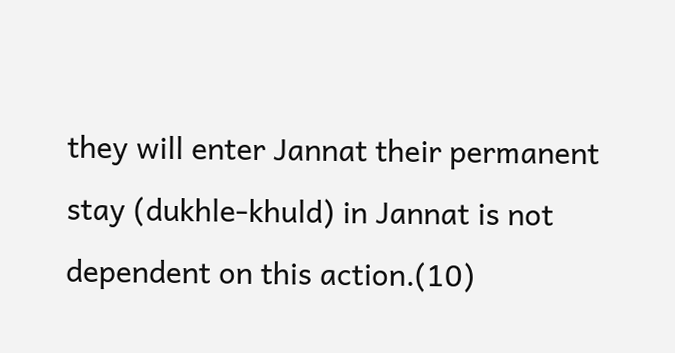they will enter Jannat their permanent stay (dukhle-khuld) in Jannat is not dependent on this action.(10)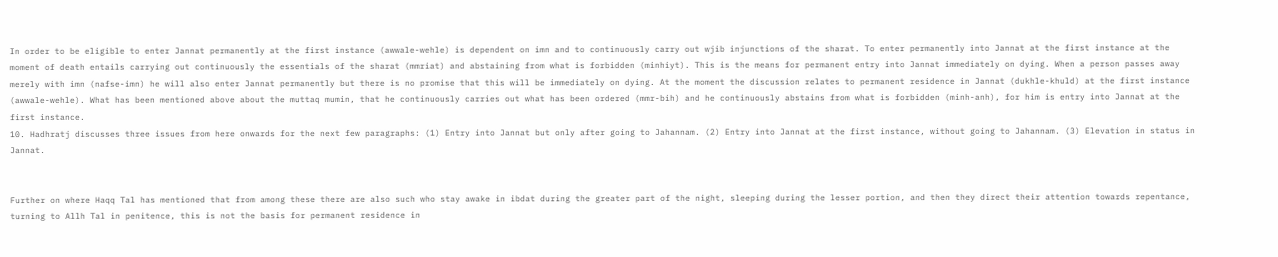In order to be eligible to enter Jannat permanently at the first instance (awwale-wehle) is dependent on imn and to continuously carry out wjib injunctions of the sharat. To enter permanently into Jannat at the first instance at the moment of death entails carrying out continuously the essentials of the sharat (mmriat) and abstaining from what is forbidden (minhiyt). This is the means for permanent entry into Jannat immediately on dying. When a person passes away merely with imn (nafse-imn) he will also enter Jannat permanently but there is no promise that this will be immediately on dying. At the moment the discussion relates to permanent residence in Jannat (dukhle-khuld) at the first instance (awwale-wehle). What has been mentioned above about the muttaq mumin, that he continuously carries out what has been ordered (mmr-bih) and he continuously abstains from what is forbidden (minh-anh), for him is entry into Jannat at the first instance.
10. Hadhratj discusses three issues from here onwards for the next few paragraphs: (1) Entry into Jannat but only after going to Jahannam. (2) Entry into Jannat at the first instance, without going to Jahannam. (3) Elevation in status in Jannat.


Further on where Haqq Tal has mentioned that from among these there are also such who stay awake in ibdat during the greater part of the night, sleeping during the lesser portion, and then they direct their attention towards repentance, turning to Allh Tal in penitence, this is not the basis for permanent residence in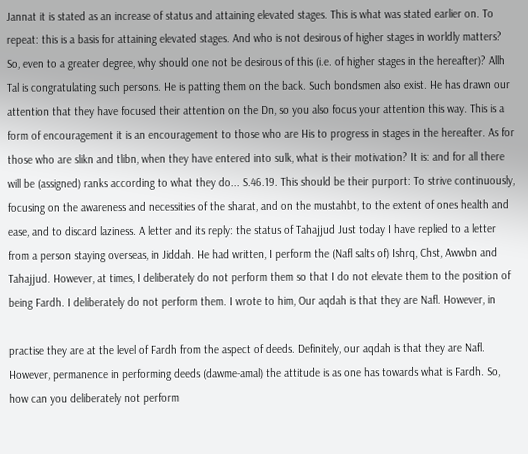Jannat it is stated as an increase of status and attaining elevated stages. This is what was stated earlier on. To repeat: this is a basis for attaining elevated stages. And who is not desirous of higher stages in worldly matters? So, even to a greater degree, why should one not be desirous of this (i.e. of higher stages in the hereafter)? Allh Tal is congratulating such persons. He is patting them on the back. Such bondsmen also exist. He has drawn our attention that they have focused their attention on the Dn, so you also focus your attention this way. This is a form of encouragement it is an encouragement to those who are His to progress in stages in the hereafter. As for those who are slikn and tlibn, when they have entered into sulk, what is their motivation? It is: and for all there will be (assigned) ranks according to what they do... S.46.19. This should be their purport: To strive continuously, focusing on the awareness and necessities of the sharat, and on the mustahbt, to the extent of ones health and ease, and to discard laziness. A letter and its reply: the status of Tahajjud Just today I have replied to a letter from a person staying overseas, in Jiddah. He had written, I perform the (Nafl salts of) Ishrq, Chst, Awwbn and Tahajjud. However, at times, I deliberately do not perform them so that I do not elevate them to the position of being Fardh. I deliberately do not perform them. I wrote to him, Our aqdah is that they are Nafl. However, in

practise they are at the level of Fardh from the aspect of deeds. Definitely, our aqdah is that they are Nafl. However, permanence in performing deeds (dawme-amal) the attitude is as one has towards what is Fardh. So, how can you deliberately not perform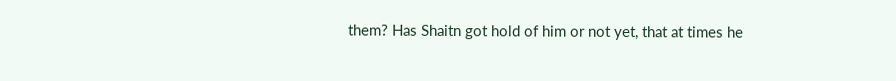them? Has Shaitn got hold of him or not yet, that at times he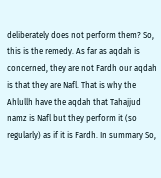deliberately does not perform them? So, this is the remedy. As far as aqdah is concerned, they are not Fardh our aqdah is that they are Nafl. That is why the Ahlullh have the aqdah that Tahajjud namz is Nafl but they perform it (so regularly) as if it is Fardh. In summary So,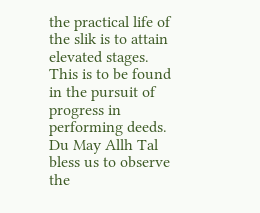the practical life of the slik is to attain elevated stages. This is to be found in the pursuit of progress in performing deeds. Du May Allh Tal bless us to observe the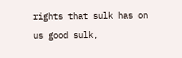rights that sulk has on us good sulk,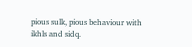pious sulk, pious behaviour with ikhls and sidq.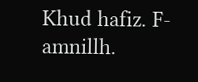Khud hafiz. F-amnillh.